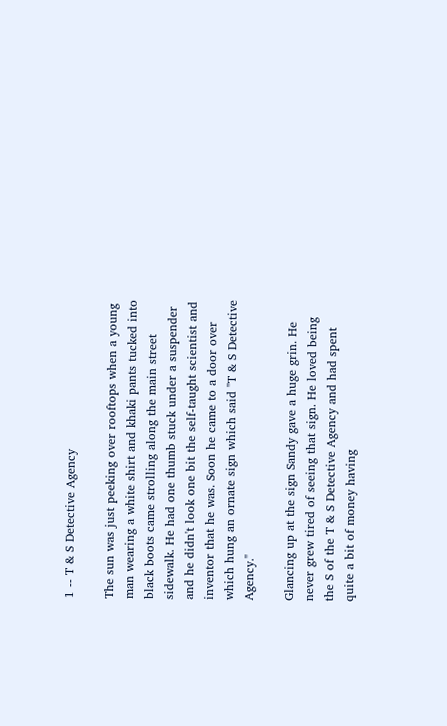1 -- T & S Detective Agency

The sun was just peeking over rooftops when a young man wearing a white shirt and khaki pants tucked into black boots came strolling along the main street sidewalk. He had one thumb stuck under a suspender and he didn't look one bit the self-taught scientist and inventor that he was. Soon he came to a door over which hung an ornate sign which said "T & S Detective Agency."

Glancing up at the sign Sandy gave a huge grin. He never grew tired of seeing that sign. He loved being the S of the T & S Detective Agency and had spent quite a bit of money having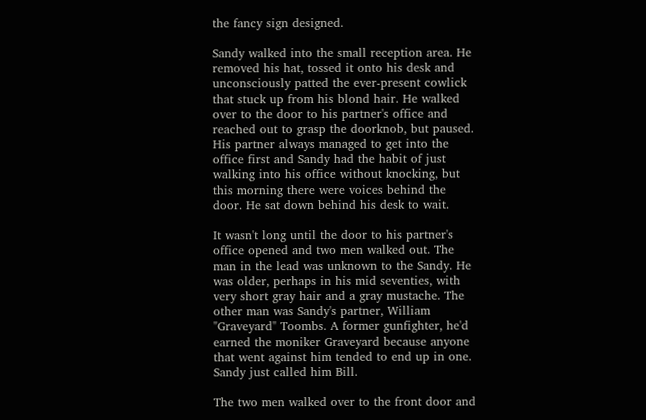the fancy sign designed.

Sandy walked into the small reception area. He removed his hat, tossed it onto his desk and unconsciously patted the ever-present cowlick that stuck up from his blond hair. He walked over to the door to his partner's office and reached out to grasp the doorknob, but paused. His partner always managed to get into the office first and Sandy had the habit of just walking into his office without knocking, but this morning there were voices behind the door. He sat down behind his desk to wait.

It wasn't long until the door to his partner's office opened and two men walked out. The man in the lead was unknown to the Sandy. He was older, perhaps in his mid seventies, with very short gray hair and a gray mustache. The other man was Sandy's partner, William "Graveyard" Toombs. A former gunfighter, he'd earned the moniker Graveyard because anyone that went against him tended to end up in one. Sandy just called him Bill.

The two men walked over to the front door and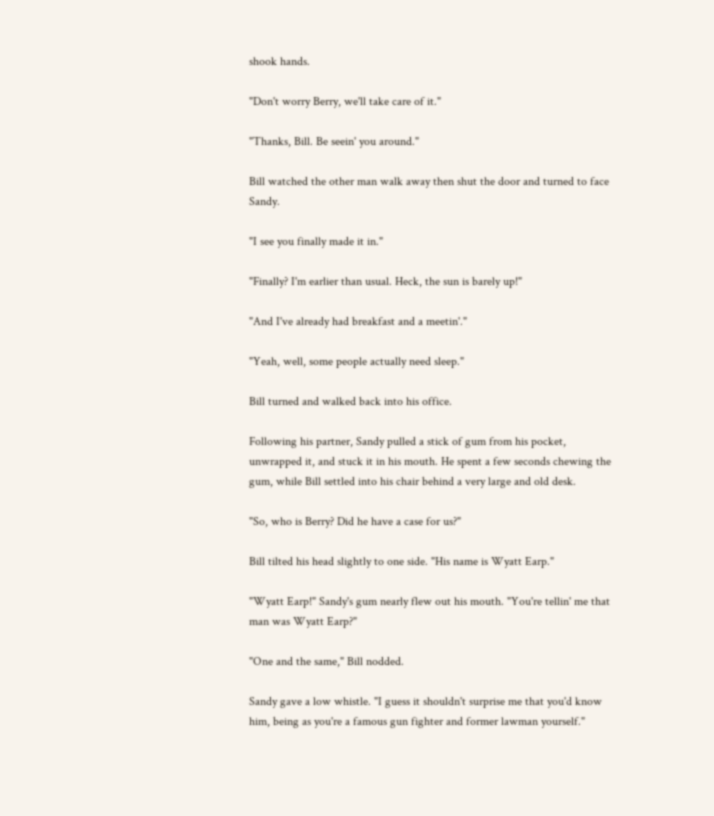shook hands.

"Don't worry Berry, we'll take care of it."

"Thanks, Bill. Be seein' you around."

Bill watched the other man walk away then shut the door and turned to face Sandy.

"I see you finally made it in."

"Finally? I'm earlier than usual. Heck, the sun is barely up!"

"And I've already had breakfast and a meetin'."

"Yeah, well, some people actually need sleep."

Bill turned and walked back into his office.

Following his partner, Sandy pulled a stick of gum from his pocket, unwrapped it, and stuck it in his mouth. He spent a few seconds chewing the gum, while Bill settled into his chair behind a very large and old desk.

"So, who is Berry? Did he have a case for us?"

Bill tilted his head slightly to one side. "His name is Wyatt Earp."

"Wyatt Earp!" Sandy's gum nearly flew out his mouth. "You're tellin' me that man was Wyatt Earp?"

"One and the same," Bill nodded.

Sandy gave a low whistle. "I guess it shouldn't surprise me that you'd know him, being as you're a famous gun fighter and former lawman yourself."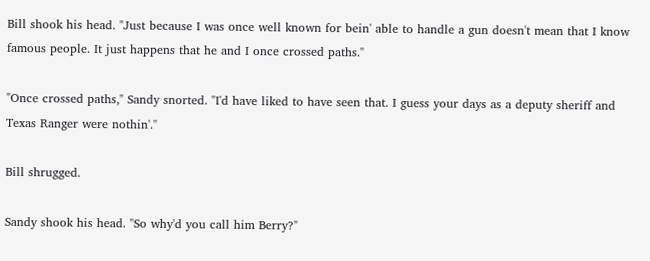Bill shook his head. "Just because I was once well known for bein' able to handle a gun doesn't mean that I know famous people. It just happens that he and I once crossed paths."

"Once crossed paths," Sandy snorted. "I'd have liked to have seen that. I guess your days as a deputy sheriff and Texas Ranger were nothin'."

Bill shrugged.

Sandy shook his head. "So why'd you call him Berry?"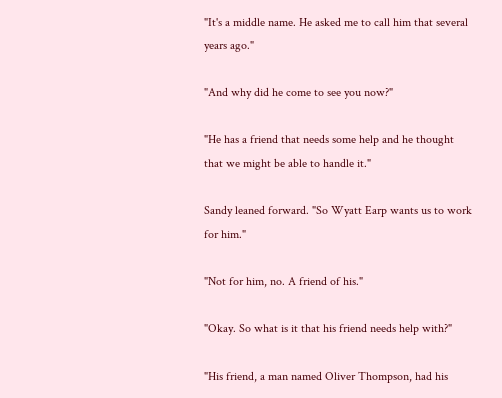"It's a middle name. He asked me to call him that several years ago."

"And why did he come to see you now?"

"He has a friend that needs some help and he thought that we might be able to handle it."

Sandy leaned forward. "So Wyatt Earp wants us to work for him."

"Not for him, no. A friend of his."

"Okay. So what is it that his friend needs help with?"

"His friend, a man named Oliver Thompson, had his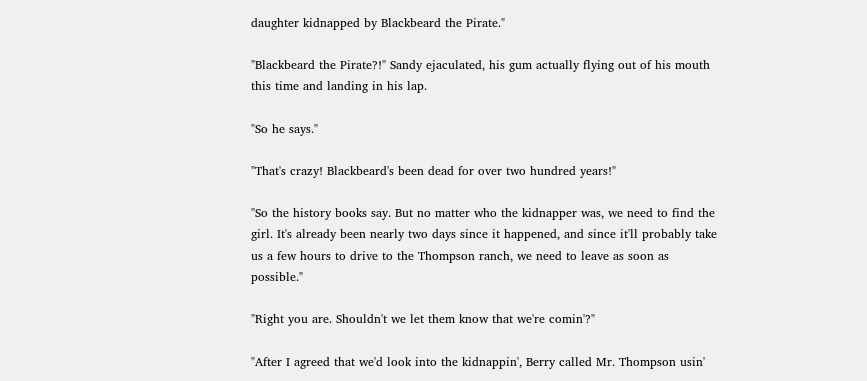daughter kidnapped by Blackbeard the Pirate."

"Blackbeard the Pirate?!" Sandy ejaculated, his gum actually flying out of his mouth this time and landing in his lap.

"So he says."

"That's crazy! Blackbeard's been dead for over two hundred years!"

"So the history books say. But no matter who the kidnapper was, we need to find the girl. It's already been nearly two days since it happened, and since it'll probably take us a few hours to drive to the Thompson ranch, we need to leave as soon as possible."

"Right you are. Shouldn't we let them know that we're comin'?"

"After I agreed that we'd look into the kidnappin', Berry called Mr. Thompson usin'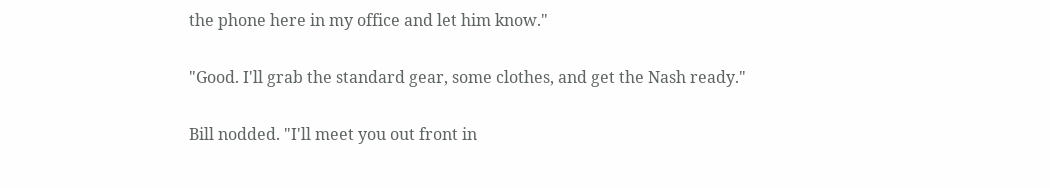the phone here in my office and let him know."

"Good. I'll grab the standard gear, some clothes, and get the Nash ready."

Bill nodded. "I'll meet you out front in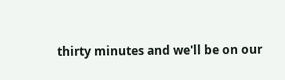thirty minutes and we'll be on our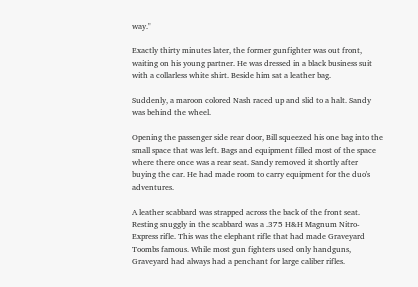way."

Exactly thirty minutes later, the former gunfighter was out front, waiting on his young partner. He was dressed in a black business suit with a collarless white shirt. Beside him sat a leather bag.

Suddenly, a maroon colored Nash raced up and slid to a halt. Sandy was behind the wheel.

Opening the passenger side rear door, Bill squeezed his one bag into the small space that was left. Bags and equipment filled most of the space where there once was a rear seat. Sandy removed it shortly after buying the car. He had made room to carry equipment for the duo's adventures.

A leather scabbard was strapped across the back of the front seat. Resting snuggly in the scabbard was a .375 H&H Magnum Nitro-Express rifle. This was the elephant rifle that had made Graveyard Toombs famous. While most gun fighters used only handguns, Graveyard had always had a penchant for large caliber rifles.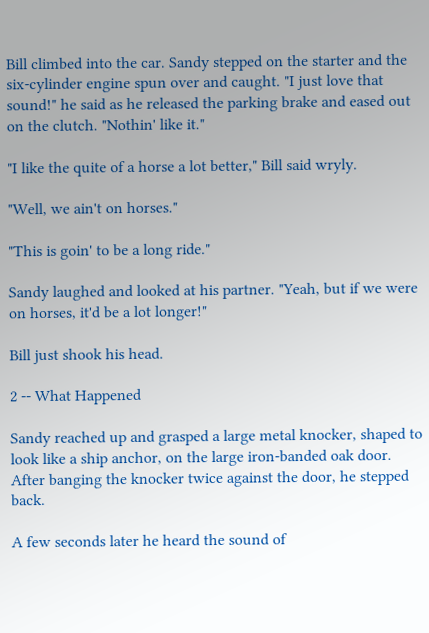Bill climbed into the car. Sandy stepped on the starter and the six-cylinder engine spun over and caught. "I just love that sound!" he said as he released the parking brake and eased out on the clutch. "Nothin' like it."

"I like the quite of a horse a lot better," Bill said wryly.

"Well, we ain't on horses."

"This is goin' to be a long ride."

Sandy laughed and looked at his partner. "Yeah, but if we were on horses, it'd be a lot longer!"

Bill just shook his head.

2 -- What Happened

Sandy reached up and grasped a large metal knocker, shaped to look like a ship anchor, on the large iron-banded oak door. After banging the knocker twice against the door, he stepped back.

A few seconds later he heard the sound of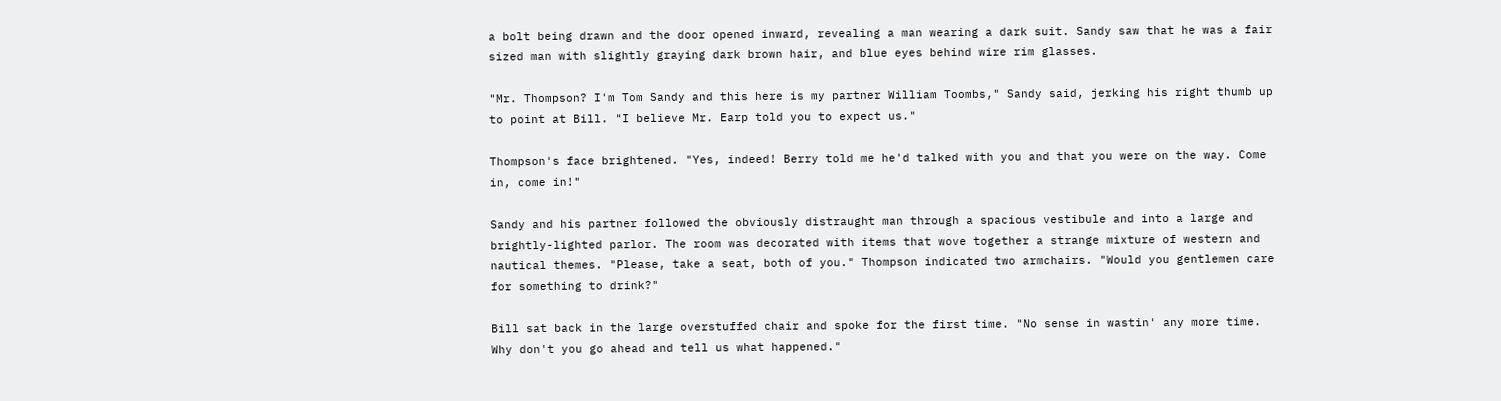a bolt being drawn and the door opened inward, revealing a man wearing a dark suit. Sandy saw that he was a fair sized man with slightly graying dark brown hair, and blue eyes behind wire rim glasses.

"Mr. Thompson? I'm Tom Sandy and this here is my partner William Toombs," Sandy said, jerking his right thumb up to point at Bill. "I believe Mr. Earp told you to expect us."

Thompson's face brightened. "Yes, indeed! Berry told me he'd talked with you and that you were on the way. Come in, come in!"

Sandy and his partner followed the obviously distraught man through a spacious vestibule and into a large and brightly-lighted parlor. The room was decorated with items that wove together a strange mixture of western and nautical themes. "Please, take a seat, both of you." Thompson indicated two armchairs. "Would you gentlemen care for something to drink?"

Bill sat back in the large overstuffed chair and spoke for the first time. "No sense in wastin' any more time. Why don't you go ahead and tell us what happened."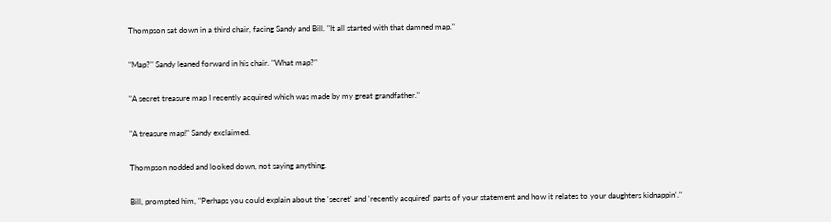Thompson sat down in a third chair, facing Sandy and Bill. "It all started with that damned map."

"Map?" Sandy leaned forward in his chair. "What map?"

"A secret treasure map I recently acquired which was made by my great grandfather."

"A treasure map!" Sandy exclaimed.

Thompson nodded and looked down, not saying anything.

Bill, prompted him, "Perhaps you could explain about the 'secret' and 'recently acquired' parts of your statement and how it relates to your daughters kidnappin'."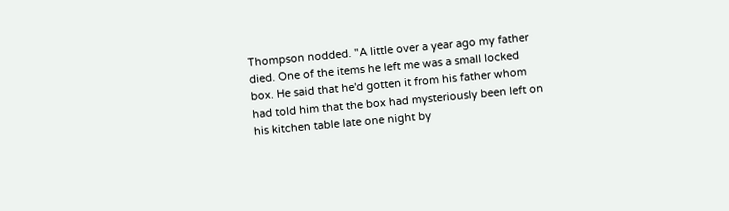Thompson nodded. "A little over a year ago my father died. One of the items he left me was a small locked box. He said that he'd gotten it from his father whom had told him that the box had mysteriously been left on his kitchen table late one night by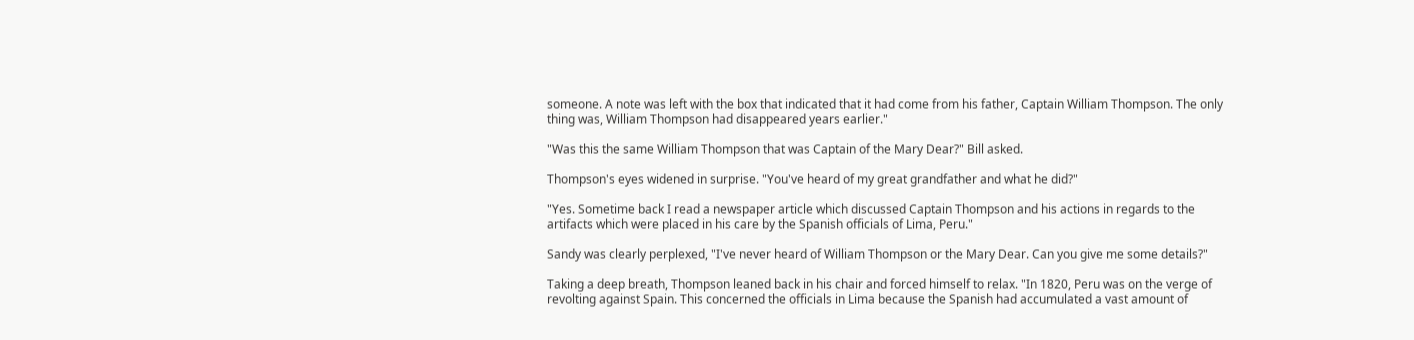someone. A note was left with the box that indicated that it had come from his father, Captain William Thompson. The only thing was, William Thompson had disappeared years earlier."

"Was this the same William Thompson that was Captain of the Mary Dear?" Bill asked.

Thompson's eyes widened in surprise. "You've heard of my great grandfather and what he did?"

"Yes. Sometime back I read a newspaper article which discussed Captain Thompson and his actions in regards to the artifacts which were placed in his care by the Spanish officials of Lima, Peru."

Sandy was clearly perplexed, "I've never heard of William Thompson or the Mary Dear. Can you give me some details?"

Taking a deep breath, Thompson leaned back in his chair and forced himself to relax. "In 1820, Peru was on the verge of revolting against Spain. This concerned the officials in Lima because the Spanish had accumulated a vast amount of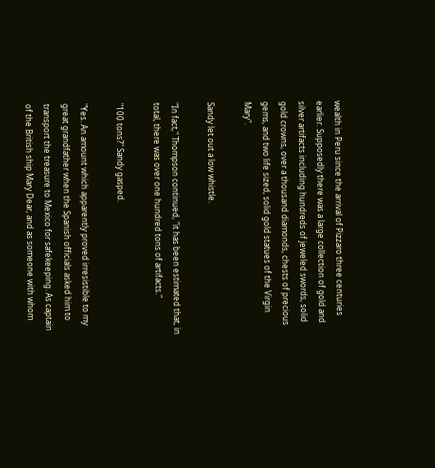wealth in Peru since the arrival of Pizzaro three centuries earlier. Supposedly there was a large collection of gold and silver artifacts including hundreds of jeweled swords, solid gold crowns, over a thousand diamonds, chests of precious gems, and two life sized, solid gold statues of the Virgin Mary".

Sandy let out a low whistle.

"In fact," Thompson continued, "it has been estimated that, in total, there was over one hundred tons of artifacts."

"100 tons?" Sandy gasped.

"Yes. An amount which apparently proved irresistible to my great grandfather when the Spanish officials asked him to transport the treasure to Mexico for safekeeping. As captain of the British ship Mary Dear, and as someone with whom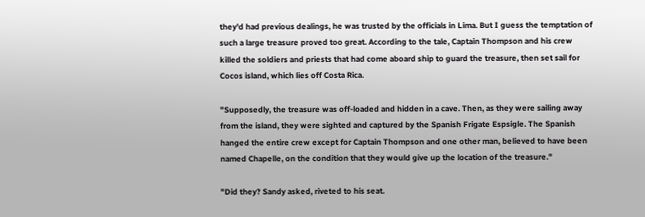they'd had previous dealings, he was trusted by the officials in Lima. But I guess the temptation of such a large treasure proved too great. According to the tale, Captain Thompson and his crew killed the soldiers and priests that had come aboard ship to guard the treasure, then set sail for Cocos island, which lies off Costa Rica.

"Supposedly, the treasure was off-loaded and hidden in a cave. Then, as they were sailing away from the island, they were sighted and captured by the Spanish Frigate Espsigle. The Spanish hanged the entire crew except for Captain Thompson and one other man, believed to have been named Chapelle, on the condition that they would give up the location of the treasure."

"Did they? Sandy asked, riveted to his seat.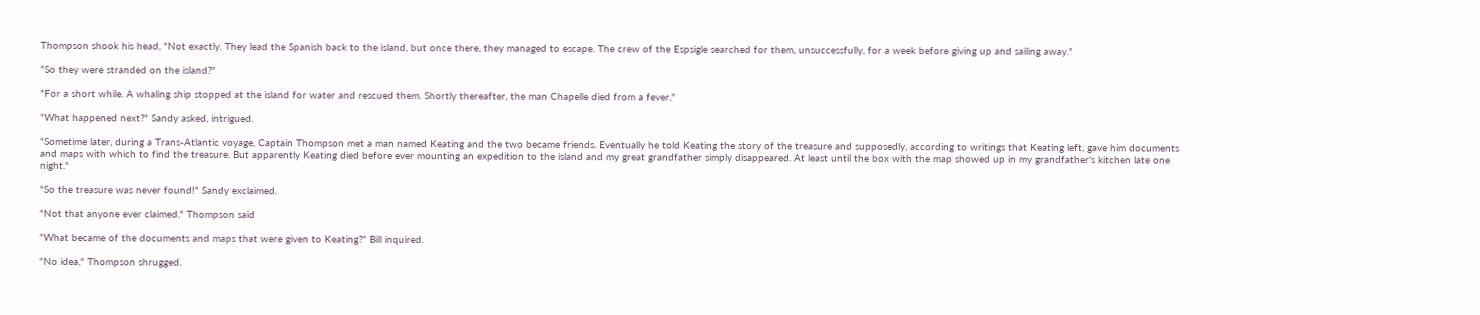Thompson shook his head, "Not exactly. They lead the Spanish back to the island, but once there, they managed to escape. The crew of the Espsigle searched for them, unsuccessfully, for a week before giving up and sailing away."

"So they were stranded on the island?"

"For a short while. A whaling ship stopped at the island for water and rescued them. Shortly thereafter, the man Chapelle died from a fever."

"What happened next?" Sandy asked, intrigued.

"Sometime later, during a Trans-Atlantic voyage, Captain Thompson met a man named Keating and the two became friends. Eventually he told Keating the story of the treasure and supposedly, according to writings that Keating left, gave him documents and maps with which to find the treasure. But apparently Keating died before ever mounting an expedition to the island and my great grandfather simply disappeared. At least until the box with the map showed up in my grandfather's kitchen late one night."

"So the treasure was never found!" Sandy exclaimed.

"Not that anyone ever claimed." Thompson said

"What became of the documents and maps that were given to Keating?" Bill inquired.

"No idea," Thompson shrugged.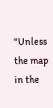"Unless the map in the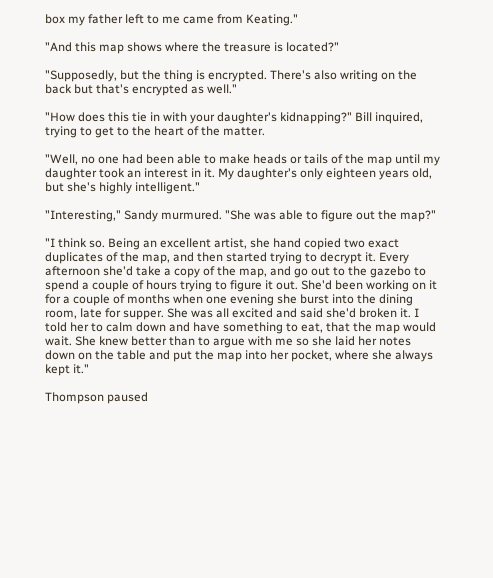box my father left to me came from Keating."

"And this map shows where the treasure is located?"

"Supposedly, but the thing is encrypted. There's also writing on the back but that's encrypted as well."

"How does this tie in with your daughter's kidnapping?" Bill inquired, trying to get to the heart of the matter.

"Well, no one had been able to make heads or tails of the map until my daughter took an interest in it. My daughter's only eighteen years old, but she's highly intelligent."

"Interesting," Sandy murmured. "She was able to figure out the map?"

"I think so. Being an excellent artist, she hand copied two exact duplicates of the map, and then started trying to decrypt it. Every afternoon she'd take a copy of the map, and go out to the gazebo to spend a couple of hours trying to figure it out. She'd been working on it for a couple of months when one evening she burst into the dining room, late for supper. She was all excited and said she'd broken it. I told her to calm down and have something to eat, that the map would wait. She knew better than to argue with me so she laid her notes down on the table and put the map into her pocket, where she always kept it."

Thompson paused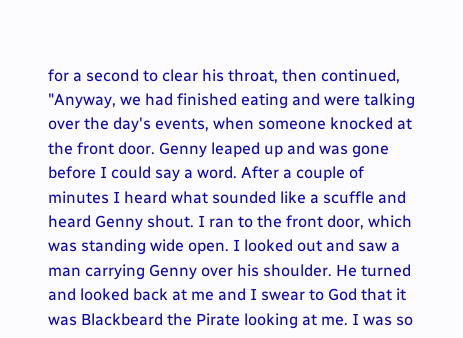for a second to clear his throat, then continued, "Anyway, we had finished eating and were talking over the day's events, when someone knocked at the front door. Genny leaped up and was gone before I could say a word. After a couple of minutes I heard what sounded like a scuffle and heard Genny shout. I ran to the front door, which was standing wide open. I looked out and saw a man carrying Genny over his shoulder. He turned and looked back at me and I swear to God that it was Blackbeard the Pirate looking at me. I was so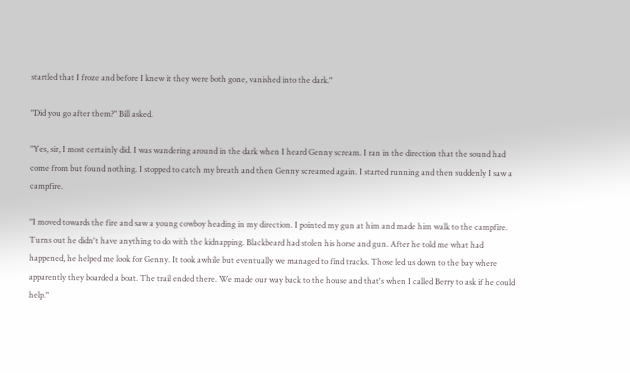startled that I froze and before I knew it they were both gone, vanished into the dark."

"Did you go after them?" Bill asked.

"Yes, sir, I most certainly did. I was wandering around in the dark when I heard Genny scream. I ran in the direction that the sound had come from but found nothing. I stopped to catch my breath and then Genny screamed again. I started running and then suddenly I saw a campfire.

"I moved towards the fire and saw a young cowboy heading in my direction. I pointed my gun at him and made him walk to the campfire. Turns out he didn't have anything to do with the kidnapping. Blackbeard had stolen his horse and gun. After he told me what had happened, he helped me look for Genny. It took awhile but eventually we managed to find tracks. Those led us down to the bay where apparently they boarded a boat. The trail ended there. We made our way back to the house and that's when I called Berry to ask if he could help."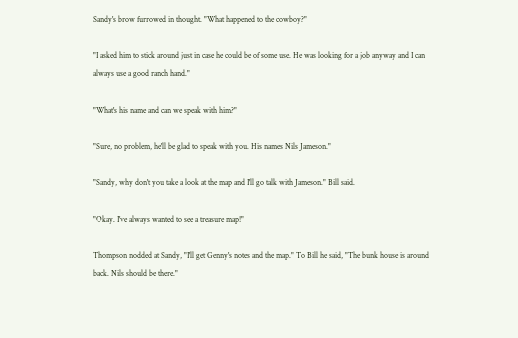Sandy's brow furrowed in thought. "What happened to the cowboy?"

"I asked him to stick around just in case he could be of some use. He was looking for a job anyway and I can always use a good ranch hand."

"What's his name and can we speak with him?"

"Sure, no problem, he'll be glad to speak with you. His names Nils Jameson."

"Sandy, why don't you take a look at the map and I'll go talk with Jameson." Bill said.

"Okay. I've always wanted to see a treasure map!"

Thompson nodded at Sandy, "I'll get Genny's notes and the map." To Bill he said, "The bunk house is around back. Nils should be there."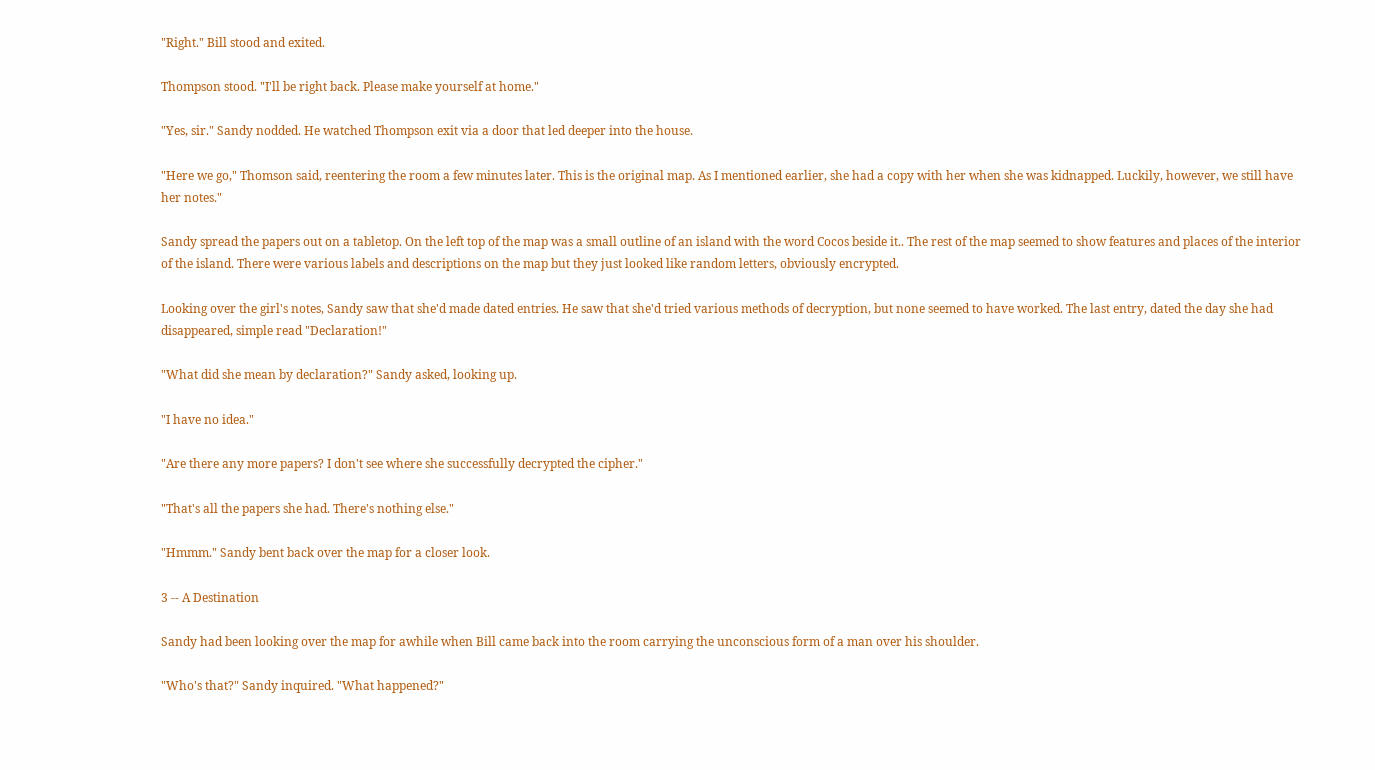"Right." Bill stood and exited.

Thompson stood. "I'll be right back. Please make yourself at home."

"Yes, sir." Sandy nodded. He watched Thompson exit via a door that led deeper into the house.

"Here we go," Thomson said, reentering the room a few minutes later. This is the original map. As I mentioned earlier, she had a copy with her when she was kidnapped. Luckily, however, we still have her notes."

Sandy spread the papers out on a tabletop. On the left top of the map was a small outline of an island with the word Cocos beside it.. The rest of the map seemed to show features and places of the interior of the island. There were various labels and descriptions on the map but they just looked like random letters, obviously encrypted.

Looking over the girl's notes, Sandy saw that she'd made dated entries. He saw that she'd tried various methods of decryption, but none seemed to have worked. The last entry, dated the day she had disappeared, simple read "Declaration!"

"What did she mean by declaration?" Sandy asked, looking up.

"I have no idea."

"Are there any more papers? I don't see where she successfully decrypted the cipher."

"That's all the papers she had. There's nothing else."

"Hmmm." Sandy bent back over the map for a closer look.

3 -- A Destination

Sandy had been looking over the map for awhile when Bill came back into the room carrying the unconscious form of a man over his shoulder.

"Who's that?" Sandy inquired. "What happened?"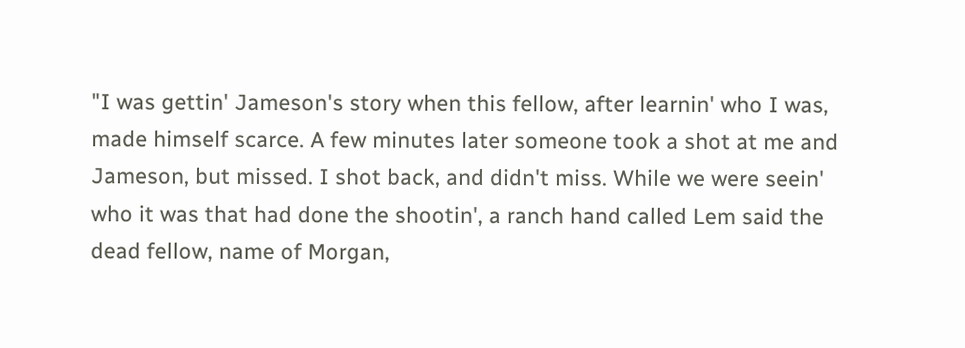"I was gettin' Jameson's story when this fellow, after learnin' who I was, made himself scarce. A few minutes later someone took a shot at me and Jameson, but missed. I shot back, and didn't miss. While we were seein' who it was that had done the shootin', a ranch hand called Lem said the dead fellow, name of Morgan,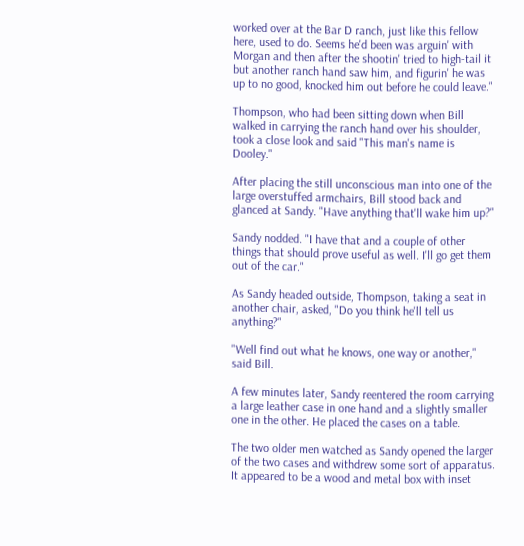worked over at the Bar D ranch, just like this fellow here, used to do. Seems he'd been was arguin' with Morgan and then after the shootin' tried to high-tail it but another ranch hand saw him, and figurin' he was up to no good, knocked him out before he could leave."

Thompson, who had been sitting down when Bill walked in carrying the ranch hand over his shoulder, took a close look and said "This man's name is Dooley."

After placing the still unconscious man into one of the large overstuffed armchairs, Bill stood back and glanced at Sandy. "Have anything that'll wake him up?"

Sandy nodded. "I have that and a couple of other things that should prove useful as well. I'll go get them out of the car."

As Sandy headed outside, Thompson, taking a seat in another chair, asked, "Do you think he'll tell us anything?"

"Well find out what he knows, one way or another," said Bill.

A few minutes later, Sandy reentered the room carrying a large leather case in one hand and a slightly smaller one in the other. He placed the cases on a table.

The two older men watched as Sandy opened the larger of the two cases and withdrew some sort of apparatus. It appeared to be a wood and metal box with inset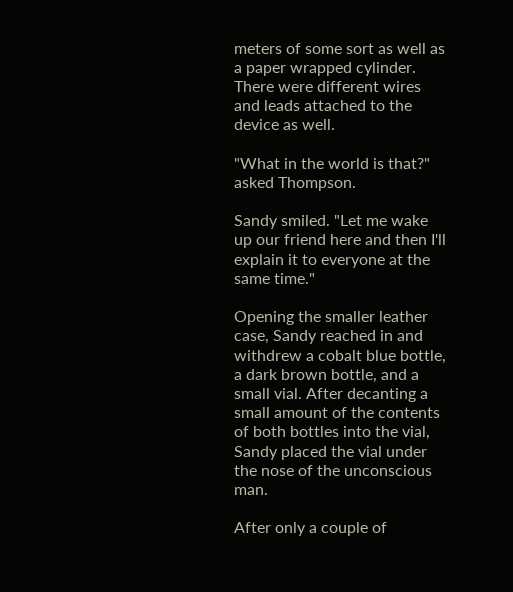meters of some sort as well as a paper wrapped cylinder. There were different wires and leads attached to the device as well.

"What in the world is that?" asked Thompson.

Sandy smiled. "Let me wake up our friend here and then I'll explain it to everyone at the same time."

Opening the smaller leather case, Sandy reached in and withdrew a cobalt blue bottle, a dark brown bottle, and a small vial. After decanting a small amount of the contents of both bottles into the vial, Sandy placed the vial under the nose of the unconscious man.

After only a couple of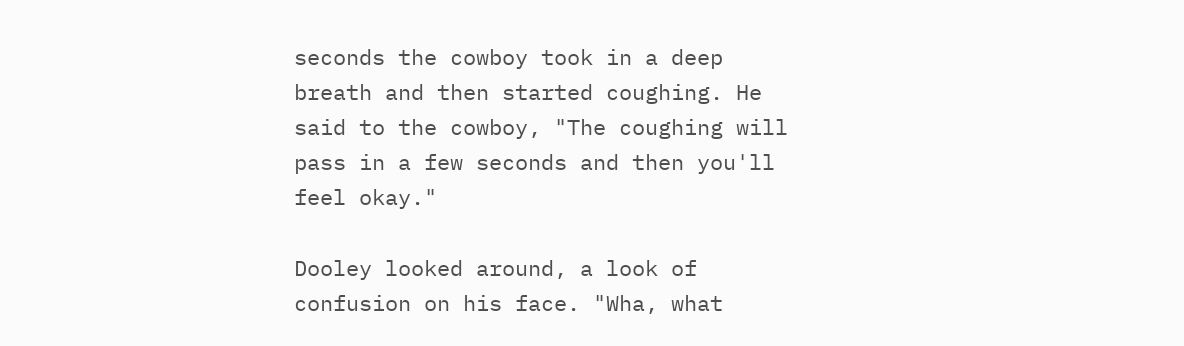seconds the cowboy took in a deep breath and then started coughing. He said to the cowboy, "The coughing will pass in a few seconds and then you'll feel okay."

Dooley looked around, a look of confusion on his face. "Wha, what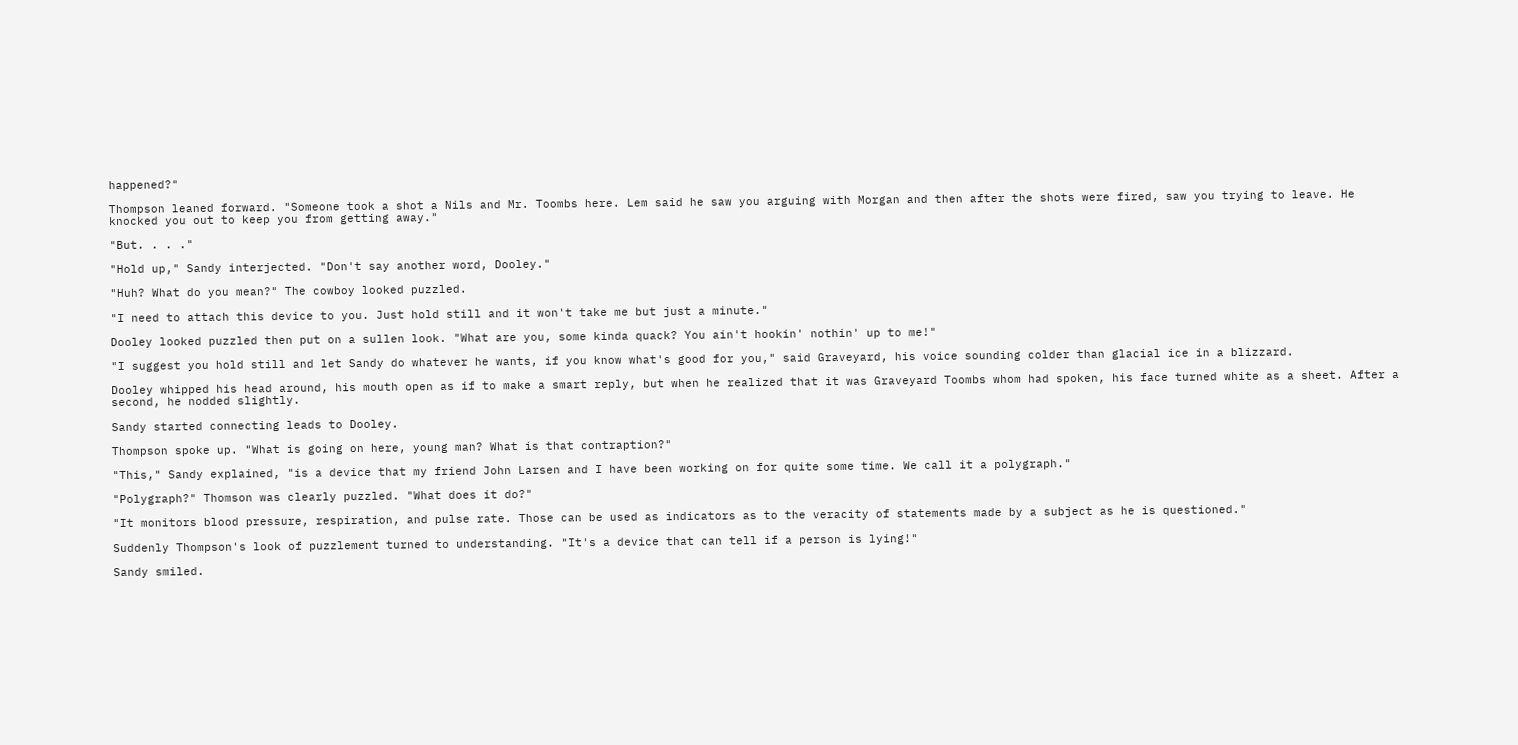happened?"

Thompson leaned forward. "Someone took a shot a Nils and Mr. Toombs here. Lem said he saw you arguing with Morgan and then after the shots were fired, saw you trying to leave. He knocked you out to keep you from getting away."

"But. . . ."

"Hold up," Sandy interjected. "Don't say another word, Dooley."

"Huh? What do you mean?" The cowboy looked puzzled.

"I need to attach this device to you. Just hold still and it won't take me but just a minute."

Dooley looked puzzled then put on a sullen look. "What are you, some kinda quack? You ain't hookin' nothin' up to me!"

"I suggest you hold still and let Sandy do whatever he wants, if you know what's good for you," said Graveyard, his voice sounding colder than glacial ice in a blizzard.

Dooley whipped his head around, his mouth open as if to make a smart reply, but when he realized that it was Graveyard Toombs whom had spoken, his face turned white as a sheet. After a second, he nodded slightly.

Sandy started connecting leads to Dooley.

Thompson spoke up. "What is going on here, young man? What is that contraption?"

"This," Sandy explained, "is a device that my friend John Larsen and I have been working on for quite some time. We call it a polygraph."

"Polygraph?" Thomson was clearly puzzled. "What does it do?"

"It monitors blood pressure, respiration, and pulse rate. Those can be used as indicators as to the veracity of statements made by a subject as he is questioned."

Suddenly Thompson's look of puzzlement turned to understanding. "It's a device that can tell if a person is lying!"

Sandy smiled.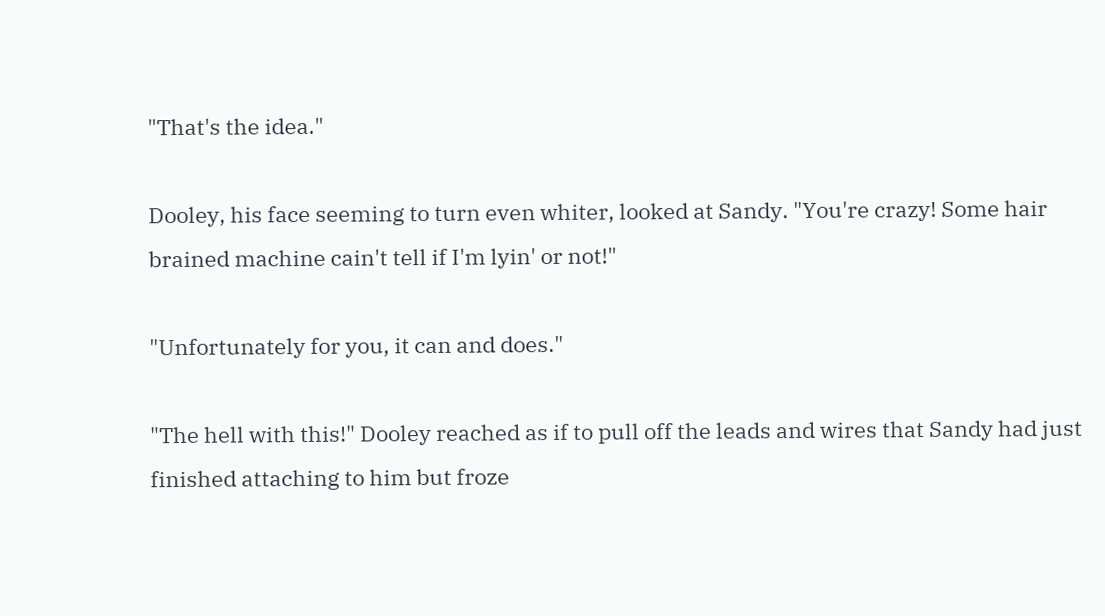"That's the idea."

Dooley, his face seeming to turn even whiter, looked at Sandy. "You're crazy! Some hair brained machine cain't tell if I'm lyin' or not!"

"Unfortunately for you, it can and does."

"The hell with this!" Dooley reached as if to pull off the leads and wires that Sandy had just finished attaching to him but froze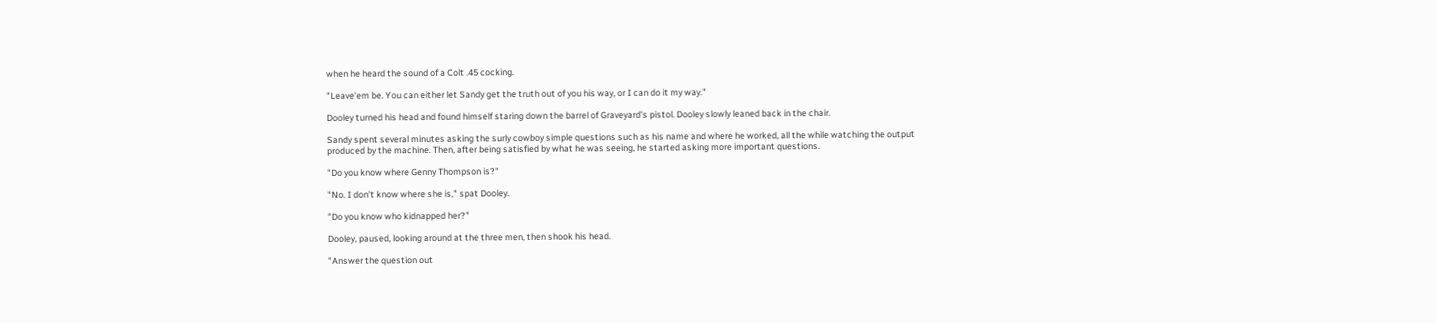when he heard the sound of a Colt .45 cocking.

"Leave'em be. You can either let Sandy get the truth out of you his way, or I can do it my way."

Dooley turned his head and found himself staring down the barrel of Graveyard's pistol. Dooley slowly leaned back in the chair.

Sandy spent several minutes asking the surly cowboy simple questions such as his name and where he worked, all the while watching the output produced by the machine. Then, after being satisfied by what he was seeing, he started asking more important questions.

"Do you know where Genny Thompson is?"

"No. I don't know where she is," spat Dooley.

"Do you know who kidnapped her?"

Dooley, paused, looking around at the three men, then shook his head.

"Answer the question out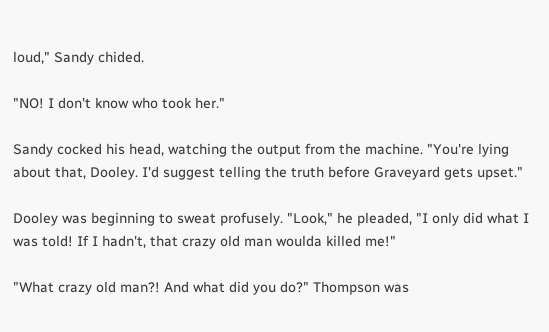loud," Sandy chided.

"NO! I don't know who took her."

Sandy cocked his head, watching the output from the machine. "You're lying about that, Dooley. I'd suggest telling the truth before Graveyard gets upset."

Dooley was beginning to sweat profusely. "Look," he pleaded, "I only did what I was told! If I hadn't, that crazy old man woulda killed me!"

"What crazy old man?! And what did you do?" Thompson was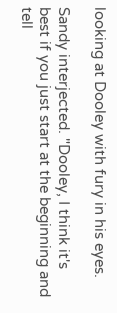looking at Dooley with fury in his eyes.

Sandy interjected. "Dooley, I think it's best if you just start at the beginning and tell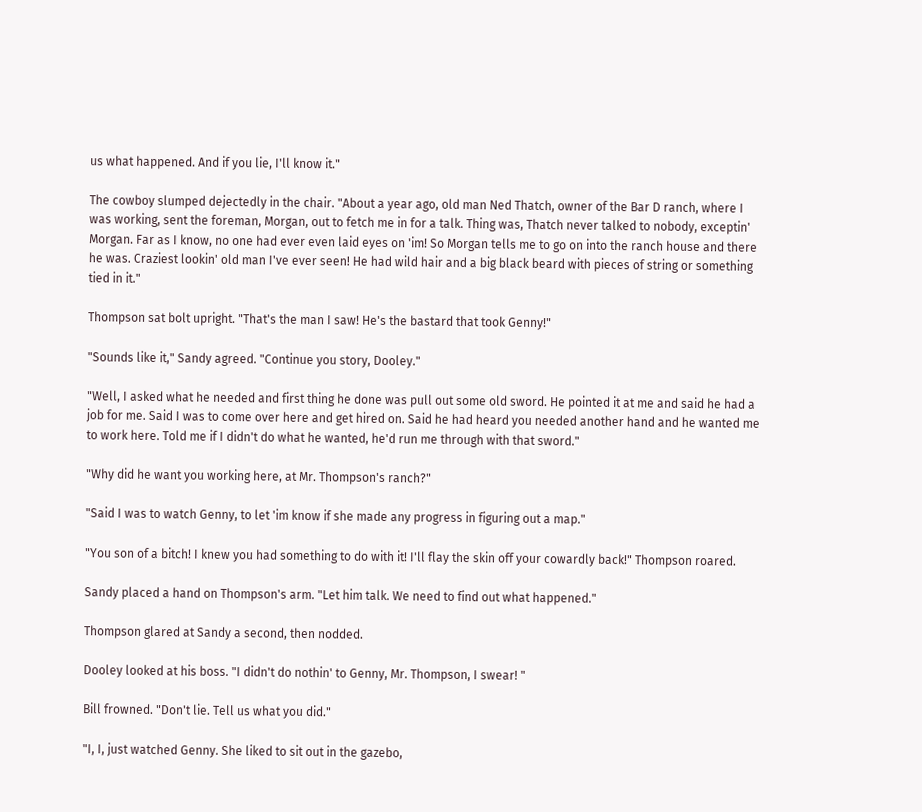us what happened. And if you lie, I'll know it."

The cowboy slumped dejectedly in the chair. "About a year ago, old man Ned Thatch, owner of the Bar D ranch, where I was working, sent the foreman, Morgan, out to fetch me in for a talk. Thing was, Thatch never talked to nobody, exceptin' Morgan. Far as I know, no one had ever even laid eyes on 'im! So Morgan tells me to go on into the ranch house and there he was. Craziest lookin' old man I've ever seen! He had wild hair and a big black beard with pieces of string or something tied in it."

Thompson sat bolt upright. "That's the man I saw! He's the bastard that took Genny!"

"Sounds like it," Sandy agreed. "Continue you story, Dooley."

"Well, I asked what he needed and first thing he done was pull out some old sword. He pointed it at me and said he had a job for me. Said I was to come over here and get hired on. Said he had heard you needed another hand and he wanted me to work here. Told me if I didn't do what he wanted, he'd run me through with that sword."

"Why did he want you working here, at Mr. Thompson's ranch?"

"Said I was to watch Genny, to let 'im know if she made any progress in figuring out a map."

"You son of a bitch! I knew you had something to do with it! I'll flay the skin off your cowardly back!" Thompson roared.

Sandy placed a hand on Thompson's arm. "Let him talk. We need to find out what happened."

Thompson glared at Sandy a second, then nodded.

Dooley looked at his boss. "I didn't do nothin' to Genny, Mr. Thompson, I swear! "

Bill frowned. "Don't lie. Tell us what you did."

"I, I, just watched Genny. She liked to sit out in the gazebo,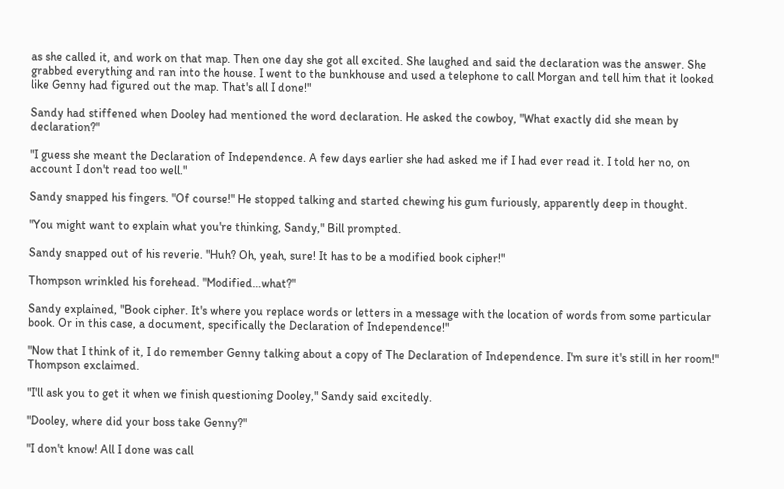as she called it, and work on that map. Then one day she got all excited. She laughed and said the declaration was the answer. She grabbed everything and ran into the house. I went to the bunkhouse and used a telephone to call Morgan and tell him that it looked like Genny had figured out the map. That's all I done!"

Sandy had stiffened when Dooley had mentioned the word declaration. He asked the cowboy, "What exactly did she mean by declaration?"

"I guess she meant the Declaration of Independence. A few days earlier she had asked me if I had ever read it. I told her no, on account I don't read too well."

Sandy snapped his fingers. "Of course!" He stopped talking and started chewing his gum furiously, apparently deep in thought.

"You might want to explain what you're thinking, Sandy," Bill prompted.

Sandy snapped out of his reverie. "Huh? Oh, yeah, sure! It has to be a modified book cipher!"

Thompson wrinkled his forehead. "Modified…what?"

Sandy explained, "Book cipher. It's where you replace words or letters in a message with the location of words from some particular book. Or in this case, a document, specifically the Declaration of Independence!"

"Now that I think of it, I do remember Genny talking about a copy of The Declaration of Independence. I'm sure it's still in her room!" Thompson exclaimed.

"I'll ask you to get it when we finish questioning Dooley," Sandy said excitedly.

"Dooley, where did your boss take Genny?"

"I don't know! All I done was call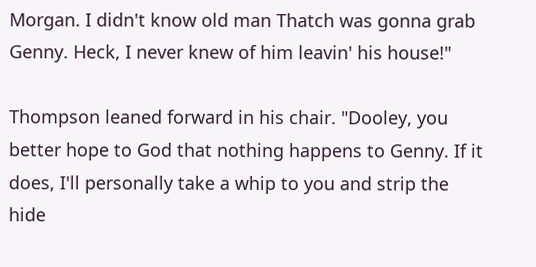Morgan. I didn't know old man Thatch was gonna grab Genny. Heck, I never knew of him leavin' his house!"

Thompson leaned forward in his chair. "Dooley, you better hope to God that nothing happens to Genny. If it does, I'll personally take a whip to you and strip the hide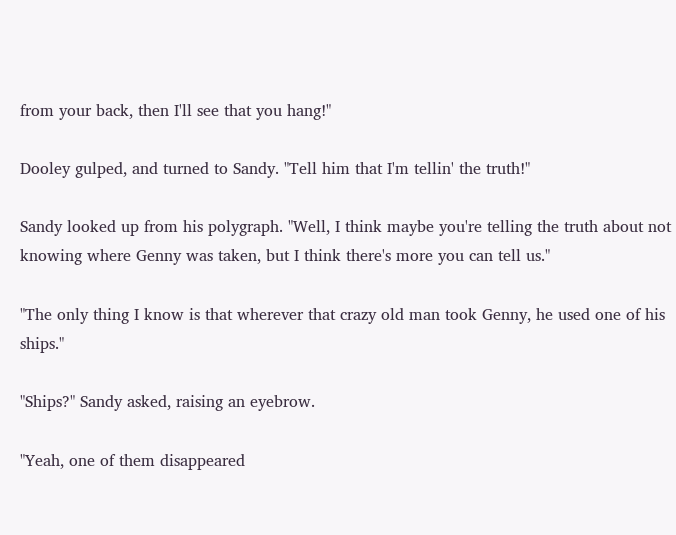from your back, then I'll see that you hang!"

Dooley gulped, and turned to Sandy. "Tell him that I'm tellin' the truth!"

Sandy looked up from his polygraph. "Well, I think maybe you're telling the truth about not knowing where Genny was taken, but I think there's more you can tell us."

"The only thing I know is that wherever that crazy old man took Genny, he used one of his ships."

"Ships?" Sandy asked, raising an eyebrow.

"Yeah, one of them disappeared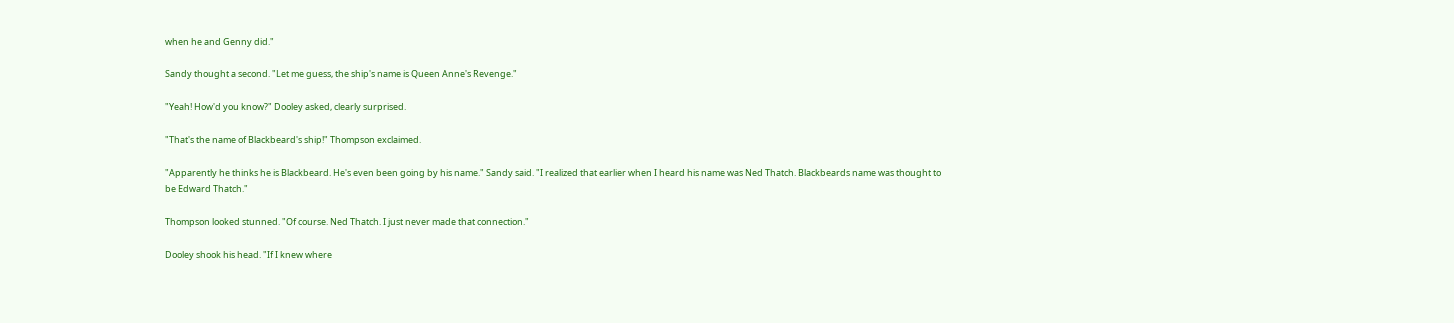when he and Genny did."

Sandy thought a second. "Let me guess, the ship's name is Queen Anne's Revenge."

"Yeah! How'd you know?" Dooley asked, clearly surprised.

"That's the name of Blackbeard's ship!" Thompson exclaimed.

"Apparently he thinks he is Blackbeard. He's even been going by his name." Sandy said. "I realized that earlier when I heard his name was Ned Thatch. Blackbeards name was thought to be Edward Thatch."

Thompson looked stunned. "Of course. Ned Thatch. I just never made that connection."

Dooley shook his head. "If I knew where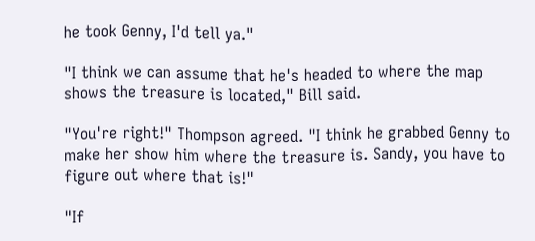he took Genny, I'd tell ya."

"I think we can assume that he's headed to where the map shows the treasure is located," Bill said.

"You're right!" Thompson agreed. "I think he grabbed Genny to make her show him where the treasure is. Sandy, you have to figure out where that is!"

"If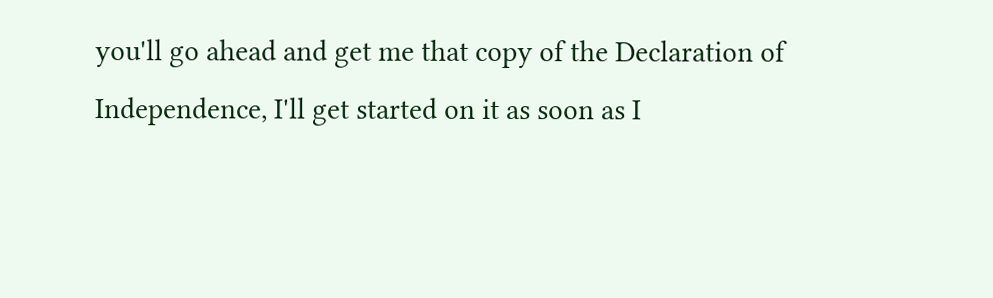you'll go ahead and get me that copy of the Declaration of Independence, I'll get started on it as soon as I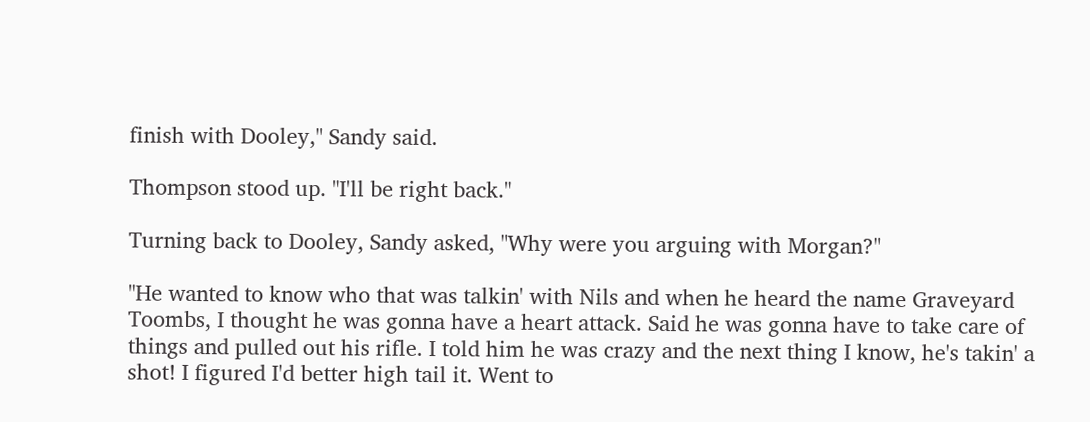finish with Dooley," Sandy said.

Thompson stood up. "I'll be right back."

Turning back to Dooley, Sandy asked, "Why were you arguing with Morgan?"

"He wanted to know who that was talkin' with Nils and when he heard the name Graveyard Toombs, I thought he was gonna have a heart attack. Said he was gonna have to take care of things and pulled out his rifle. I told him he was crazy and the next thing I know, he's takin' a shot! I figured I'd better high tail it. Went to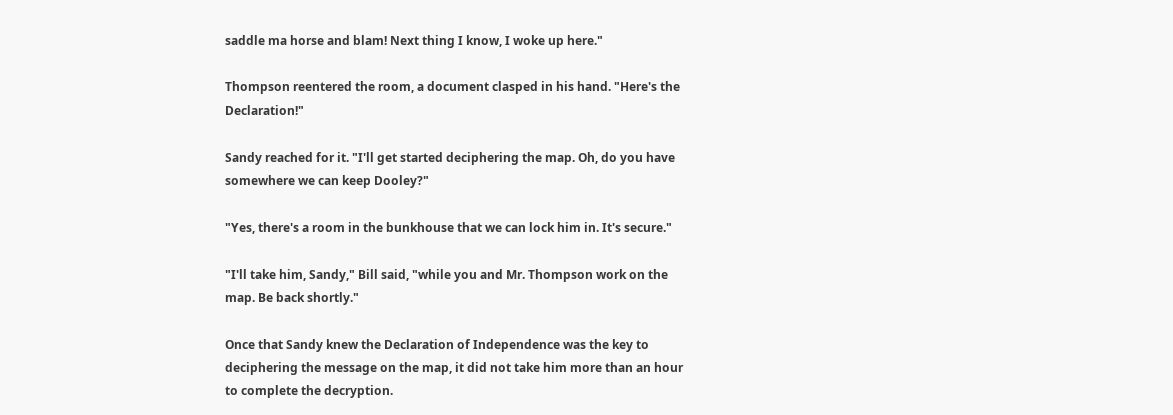saddle ma horse and blam! Next thing I know, I woke up here."

Thompson reentered the room, a document clasped in his hand. "Here's the Declaration!"

Sandy reached for it. "I'll get started deciphering the map. Oh, do you have somewhere we can keep Dooley?"

"Yes, there's a room in the bunkhouse that we can lock him in. It's secure."

"I'll take him, Sandy," Bill said, "while you and Mr. Thompson work on the map. Be back shortly."

Once that Sandy knew the Declaration of Independence was the key to deciphering the message on the map, it did not take him more than an hour to complete the decryption.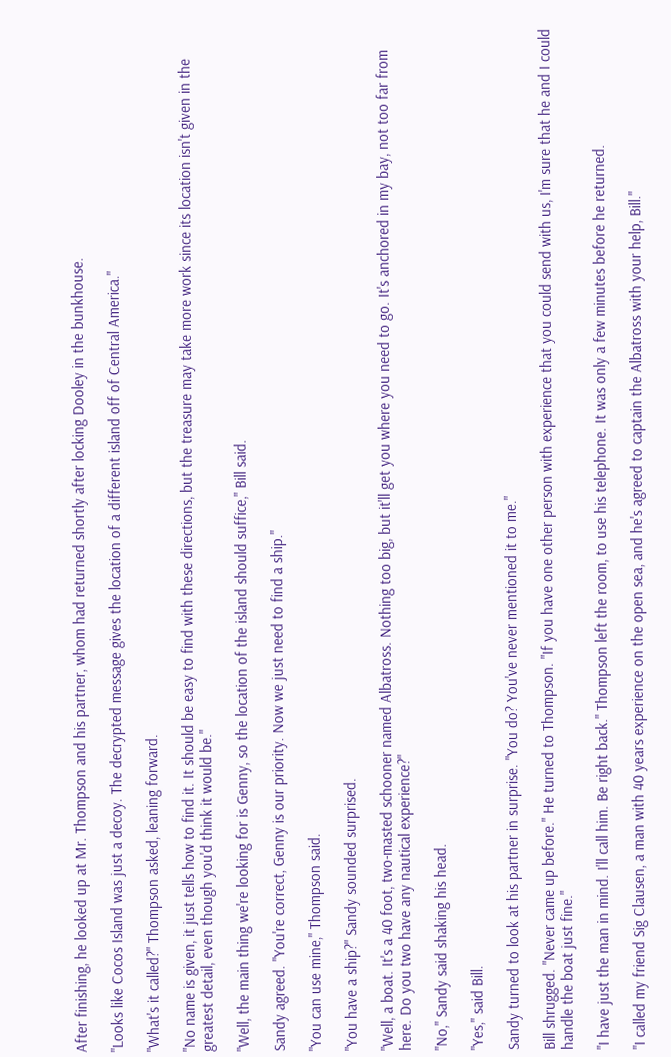After finishing, he looked up at Mr. Thompson and his partner, whom had returned shortly after locking Dooley in the bunkhouse.

"Looks like Cocos Island was just a decoy. The decrypted message gives the location of a different island off of Central America."

"What's it called?" Thompson asked, leaning forward.

"No name is given, it just tells how to find it. It should be easy to find with these directions, but the treasure may take more work since its location isn't given in the greatest detail, even though you'd think it would be."

"Well, the main thing we're looking for is Genny, so the location of the island should suffice," Bill said.

Sandy agreed. "You're correct, Genny is our priority. Now we just need to find a ship."

"You can use mine," Thompson said.

"You have a ship?" Sandy sounded surprised.

"Well, a boat. It's a 40 foot, two-masted schooner named Albatross. Nothing too big, but it'll get you where you need to go. It's anchored in my bay, not too far from here. Do you two have any nautical experience?"

"No," Sandy said shaking his head.

"Yes," said Bill.

Sandy turned to look at his partner in surprise. "You do? You've never mentioned it to me."

Bill shrugged. "Never came up before." He turned to Thompson. "If you have one other person with experience that you could send with us, I'm sure that he and I could handle the boat just fine."

"I have just the man in mind. I'll call him. Be right back." Thompson left the room, to use his telephone. It was only a few minutes before he returned.

"I called my friend Sig Clausen, a man with 40 years experience on the open sea, and he's agreed to captain the Albatross with your help, Bill."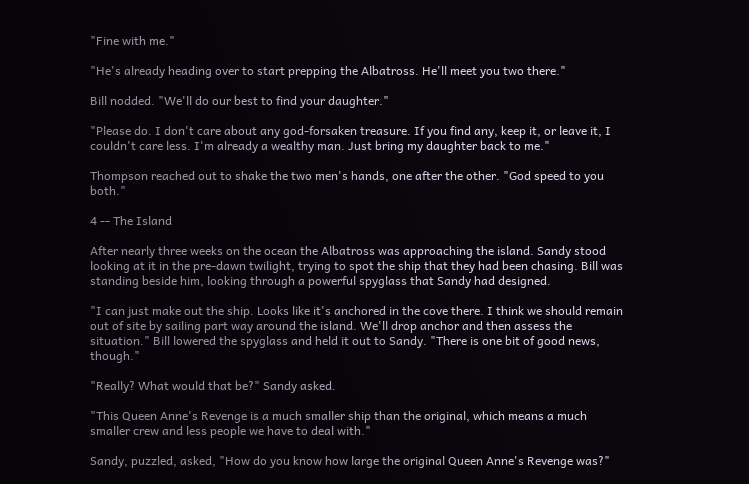"Fine with me."

"He's already heading over to start prepping the Albatross. He'll meet you two there."

Bill nodded. "We'll do our best to find your daughter."

"Please do. I don't care about any god-forsaken treasure. If you find any, keep it, or leave it, I couldn't care less. I'm already a wealthy man. Just bring my daughter back to me."

Thompson reached out to shake the two men's hands, one after the other. "God speed to you both."

4 -- The Island

After nearly three weeks on the ocean the Albatross was approaching the island. Sandy stood looking at it in the pre-dawn twilight, trying to spot the ship that they had been chasing. Bill was standing beside him, looking through a powerful spyglass that Sandy had designed.

"I can just make out the ship. Looks like it's anchored in the cove there. I think we should remain out of site by sailing part way around the island. We'll drop anchor and then assess the situation." Bill lowered the spyglass and held it out to Sandy. "There is one bit of good news, though."

"Really? What would that be?" Sandy asked.

"This Queen Anne's Revenge is a much smaller ship than the original, which means a much smaller crew and less people we have to deal with."

Sandy, puzzled, asked, "How do you know how large the original Queen Anne's Revenge was?"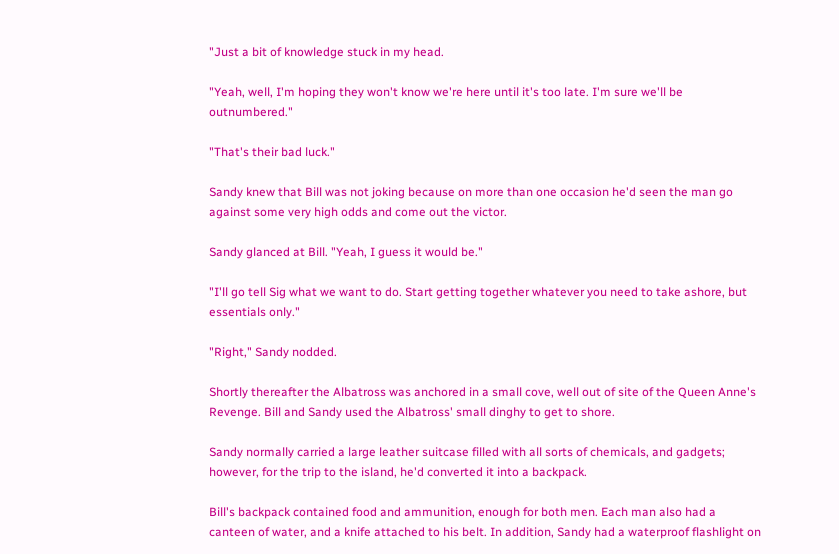"Just a bit of knowledge stuck in my head.

"Yeah, well, I'm hoping they won't know we're here until it's too late. I'm sure we'll be outnumbered."

"That's their bad luck."

Sandy knew that Bill was not joking because on more than one occasion he'd seen the man go against some very high odds and come out the victor.

Sandy glanced at Bill. "Yeah, I guess it would be."

"I'll go tell Sig what we want to do. Start getting together whatever you need to take ashore, but essentials only."

"Right," Sandy nodded.

Shortly thereafter the Albatross was anchored in a small cove, well out of site of the Queen Anne's Revenge. Bill and Sandy used the Albatross' small dinghy to get to shore.

Sandy normally carried a large leather suitcase filled with all sorts of chemicals, and gadgets; however, for the trip to the island, he'd converted it into a backpack.

Bill's backpack contained food and ammunition, enough for both men. Each man also had a canteen of water, and a knife attached to his belt. In addition, Sandy had a waterproof flashlight on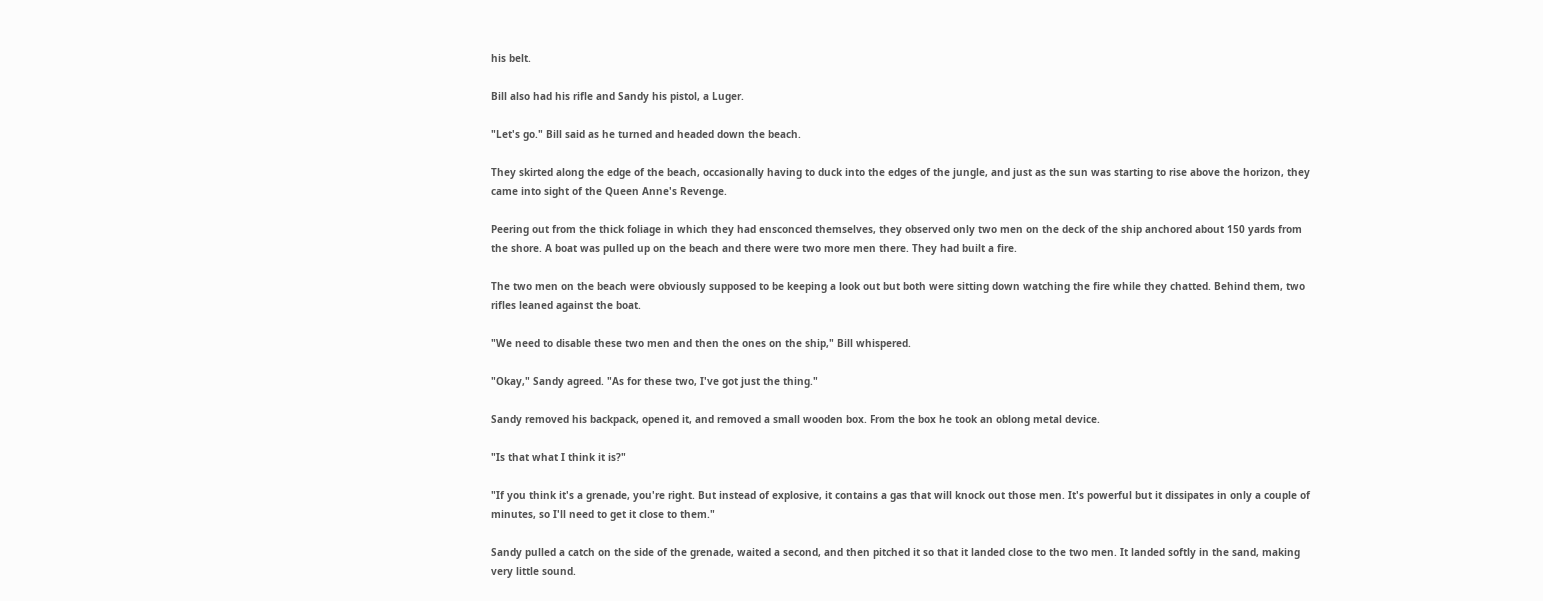his belt.

Bill also had his rifle and Sandy his pistol, a Luger.

"Let's go." Bill said as he turned and headed down the beach.

They skirted along the edge of the beach, occasionally having to duck into the edges of the jungle, and just as the sun was starting to rise above the horizon, they came into sight of the Queen Anne's Revenge.

Peering out from the thick foliage in which they had ensconced themselves, they observed only two men on the deck of the ship anchored about 150 yards from the shore. A boat was pulled up on the beach and there were two more men there. They had built a fire.

The two men on the beach were obviously supposed to be keeping a look out but both were sitting down watching the fire while they chatted. Behind them, two rifles leaned against the boat.

"We need to disable these two men and then the ones on the ship," Bill whispered.

"Okay," Sandy agreed. "As for these two, I've got just the thing."

Sandy removed his backpack, opened it, and removed a small wooden box. From the box he took an oblong metal device.

"Is that what I think it is?"

"If you think it's a grenade, you're right. But instead of explosive, it contains a gas that will knock out those men. It's powerful but it dissipates in only a couple of minutes, so I'll need to get it close to them."

Sandy pulled a catch on the side of the grenade, waited a second, and then pitched it so that it landed close to the two men. It landed softly in the sand, making very little sound.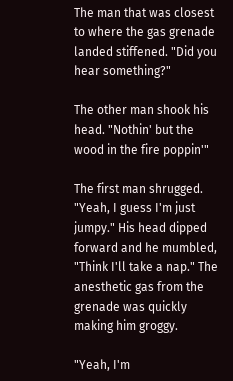The man that was closest to where the gas grenade landed stiffened. "Did you hear something?"

The other man shook his head. "Nothin' but the wood in the fire poppin'"

The first man shrugged. "Yeah, I guess I'm just jumpy." His head dipped forward and he mumbled, "Think I'll take a nap." The anesthetic gas from the grenade was quickly making him groggy.

"Yeah, I'm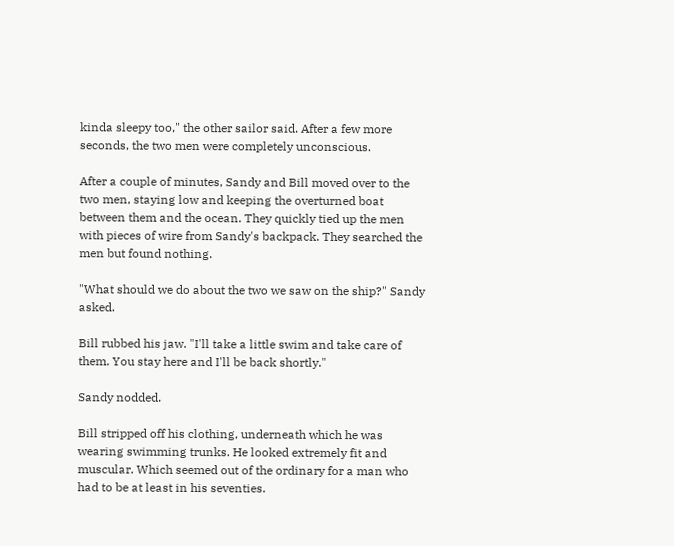kinda sleepy too," the other sailor said. After a few more seconds, the two men were completely unconscious.

After a couple of minutes, Sandy and Bill moved over to the two men, staying low and keeping the overturned boat between them and the ocean. They quickly tied up the men with pieces of wire from Sandy's backpack. They searched the men but found nothing.

"What should we do about the two we saw on the ship?" Sandy asked.

Bill rubbed his jaw. "I'll take a little swim and take care of them. You stay here and I'll be back shortly."

Sandy nodded.

Bill stripped off his clothing, underneath which he was wearing swimming trunks. He looked extremely fit and muscular. Which seemed out of the ordinary for a man who had to be at least in his seventies.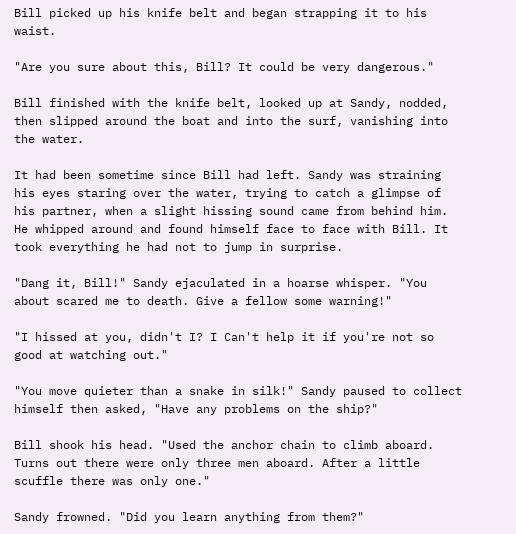Bill picked up his knife belt and began strapping it to his waist.

"Are you sure about this, Bill? It could be very dangerous."

Bill finished with the knife belt, looked up at Sandy, nodded, then slipped around the boat and into the surf, vanishing into the water.

It had been sometime since Bill had left. Sandy was straining his eyes staring over the water, trying to catch a glimpse of his partner, when a slight hissing sound came from behind him. He whipped around and found himself face to face with Bill. It took everything he had not to jump in surprise.

"Dang it, Bill!" Sandy ejaculated in a hoarse whisper. "You about scared me to death. Give a fellow some warning!"

"I hissed at you, didn't I? I Can't help it if you're not so good at watching out."

"You move quieter than a snake in silk!" Sandy paused to collect himself then asked, "Have any problems on the ship?"

Bill shook his head. "Used the anchor chain to climb aboard. Turns out there were only three men aboard. After a little scuffle there was only one."

Sandy frowned. "Did you learn anything from them?"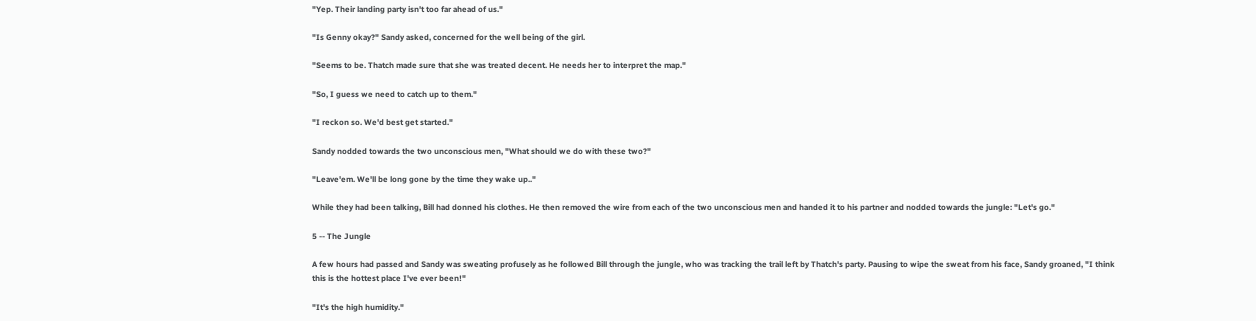"Yep. Their landing party isn't too far ahead of us."

"Is Genny okay?" Sandy asked, concerned for the well being of the girl.

"Seems to be. Thatch made sure that she was treated decent. He needs her to interpret the map."

"So, I guess we need to catch up to them."

"I reckon so. We'd best get started."

Sandy nodded towards the two unconscious men, "What should we do with these two?"

"Leave'em. We'll be long gone by the time they wake up.."

While they had been talking, Bill had donned his clothes. He then removed the wire from each of the two unconscious men and handed it to his partner and nodded towards the jungle: "Let's go."

5 -- The Jungle

A few hours had passed and Sandy was sweating profusely as he followed Bill through the jungle, who was tracking the trail left by Thatch's party. Pausing to wipe the sweat from his face, Sandy groaned, "I think this is the hottest place I've ever been!"

"It's the high humidity."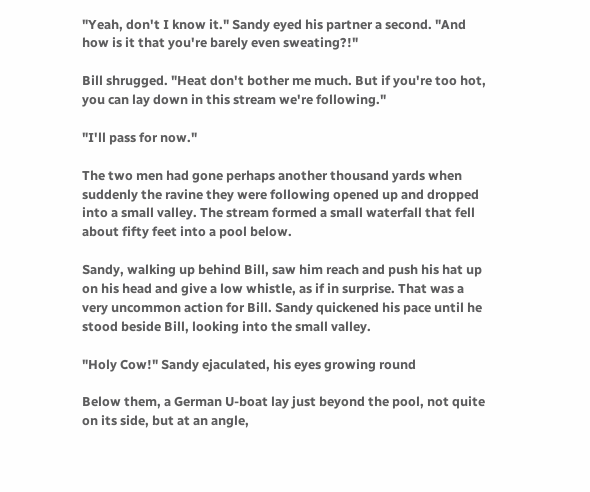"Yeah, don't I know it." Sandy eyed his partner a second. "And how is it that you're barely even sweating?!"

Bill shrugged. "Heat don't bother me much. But if you're too hot, you can lay down in this stream we're following."

"I'll pass for now."

The two men had gone perhaps another thousand yards when suddenly the ravine they were following opened up and dropped into a small valley. The stream formed a small waterfall that fell about fifty feet into a pool below.

Sandy, walking up behind Bill, saw him reach and push his hat up on his head and give a low whistle, as if in surprise. That was a very uncommon action for Bill. Sandy quickened his pace until he stood beside Bill, looking into the small valley.

"Holy Cow!" Sandy ejaculated, his eyes growing round

Below them, a German U-boat lay just beyond the pool, not quite on its side, but at an angle,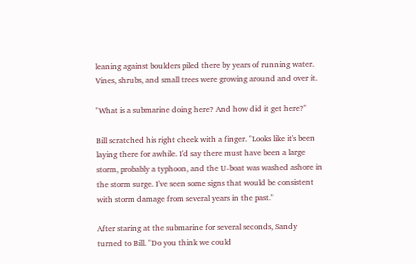leaning against boulders piled there by years of running water. Vines, shrubs, and small trees were growing around and over it.

"What is a submarine doing here? And how did it get here?"

Bill scratched his right cheek with a finger. "Looks like it's been laying there for awhile. I'd say there must have been a large storm, probably a typhoon, and the U-boat was washed ashore in the storm surge. I've seen some signs that would be consistent with storm damage from several years in the past."

After staring at the submarine for several seconds, Sandy turned to Bill. "Do you think we could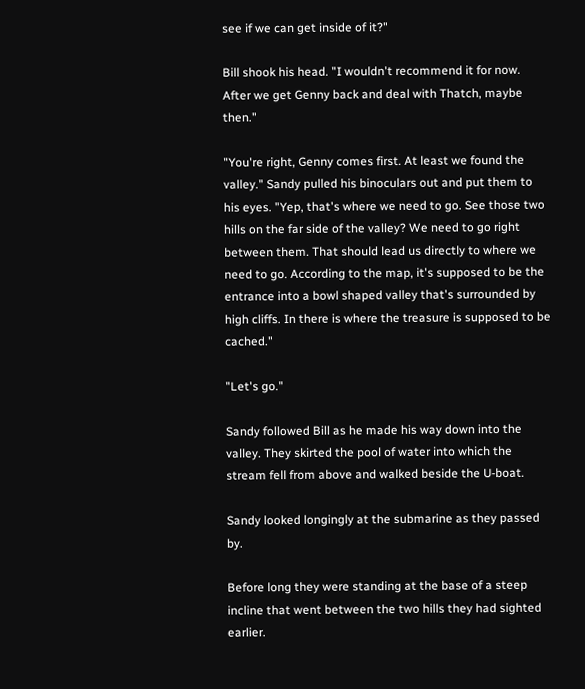see if we can get inside of it?"

Bill shook his head. "I wouldn't recommend it for now. After we get Genny back and deal with Thatch, maybe then."

"You're right, Genny comes first. At least we found the valley." Sandy pulled his binoculars out and put them to his eyes. "Yep, that's where we need to go. See those two hills on the far side of the valley? We need to go right between them. That should lead us directly to where we need to go. According to the map, it's supposed to be the entrance into a bowl shaped valley that's surrounded by high cliffs. In there is where the treasure is supposed to be cached."

"Let's go."

Sandy followed Bill as he made his way down into the valley. They skirted the pool of water into which the stream fell from above and walked beside the U-boat.

Sandy looked longingly at the submarine as they passed by.

Before long they were standing at the base of a steep incline that went between the two hills they had sighted earlier.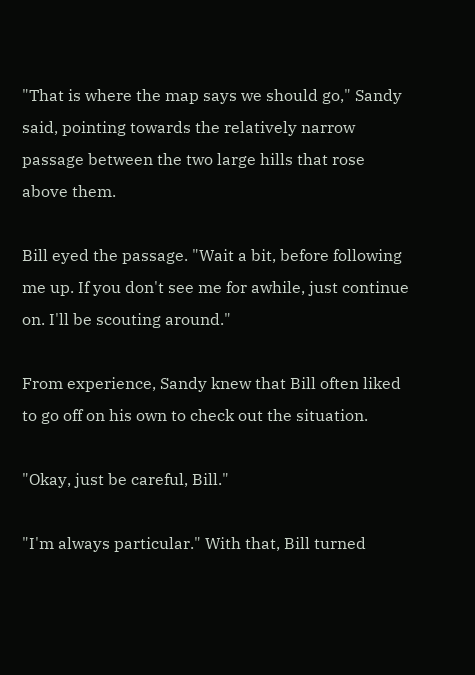"That is where the map says we should go," Sandy said, pointing towards the relatively narrow passage between the two large hills that rose above them.

Bill eyed the passage. "Wait a bit, before following me up. If you don't see me for awhile, just continue on. I'll be scouting around."

From experience, Sandy knew that Bill often liked to go off on his own to check out the situation.

"Okay, just be careful, Bill."

"I'm always particular." With that, Bill turned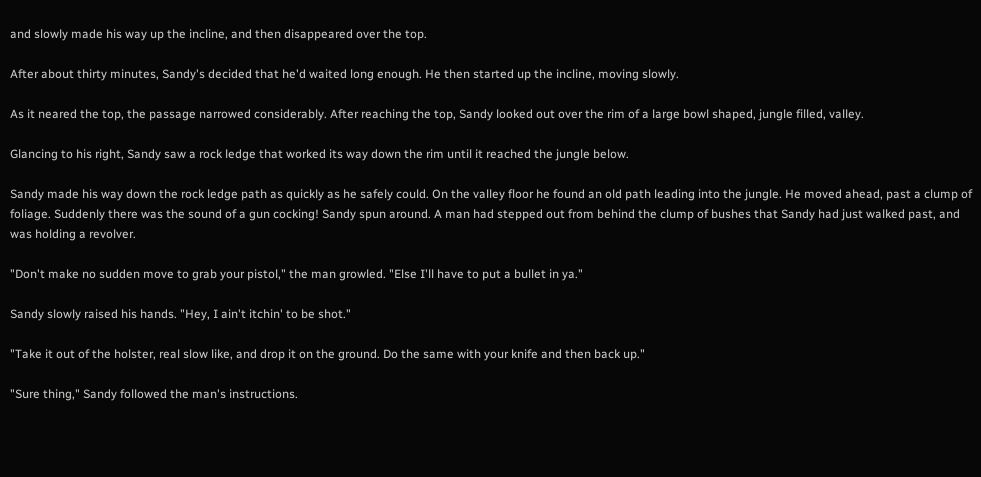and slowly made his way up the incline, and then disappeared over the top.

After about thirty minutes, Sandy's decided that he'd waited long enough. He then started up the incline, moving slowly.

As it neared the top, the passage narrowed considerably. After reaching the top, Sandy looked out over the rim of a large bowl shaped, jungle filled, valley.

Glancing to his right, Sandy saw a rock ledge that worked its way down the rim until it reached the jungle below.

Sandy made his way down the rock ledge path as quickly as he safely could. On the valley floor he found an old path leading into the jungle. He moved ahead, past a clump of foliage. Suddenly there was the sound of a gun cocking! Sandy spun around. A man had stepped out from behind the clump of bushes that Sandy had just walked past, and was holding a revolver.

"Don't make no sudden move to grab your pistol," the man growled. "Else I'll have to put a bullet in ya."

Sandy slowly raised his hands. "Hey, I ain't itchin' to be shot."

"Take it out of the holster, real slow like, and drop it on the ground. Do the same with your knife and then back up."

"Sure thing," Sandy followed the man's instructions.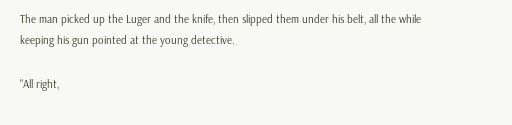The man picked up the Luger and the knife, then slipped them under his belt, all the while keeping his gun pointed at the young detective.

"All right,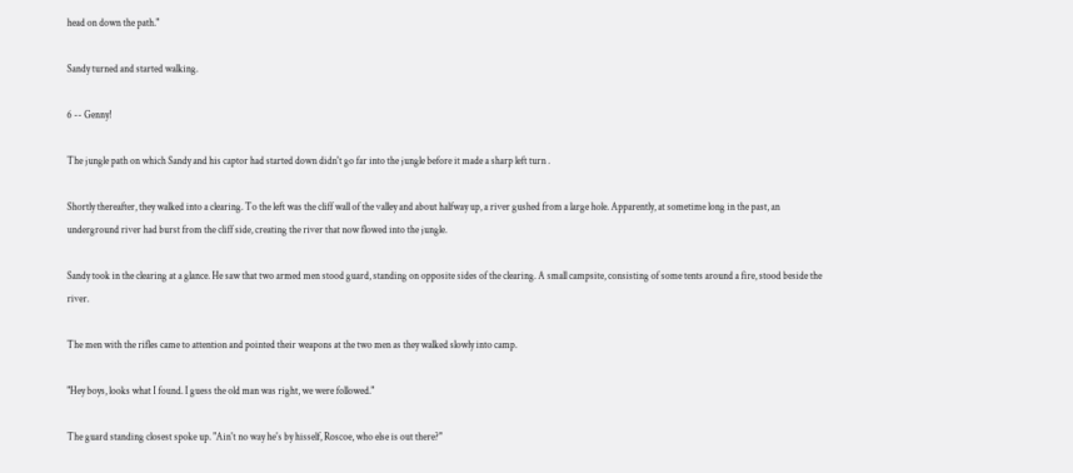head on down the path."

Sandy turned and started walking.

6 -- Genny!

The jungle path on which Sandy and his captor had started down didn't go far into the jungle before it made a sharp left turn .

Shortly thereafter, they walked into a clearing. To the left was the cliff wall of the valley and about halfway up, a river gushed from a large hole. Apparently, at sometime long in the past, an underground river had burst from the cliff side, creating the river that now flowed into the jungle.

Sandy took in the clearing at a glance. He saw that two armed men stood guard, standing on opposite sides of the clearing. A small campsite, consisting of some tents around a fire, stood beside the river.

The men with the rifles came to attention and pointed their weapons at the two men as they walked slowly into camp.

"Hey boys, looks what I found. I guess the old man was right, we were followed."

The guard standing closest spoke up. "Ain't no way he's by hisself, Roscoe, who else is out there?"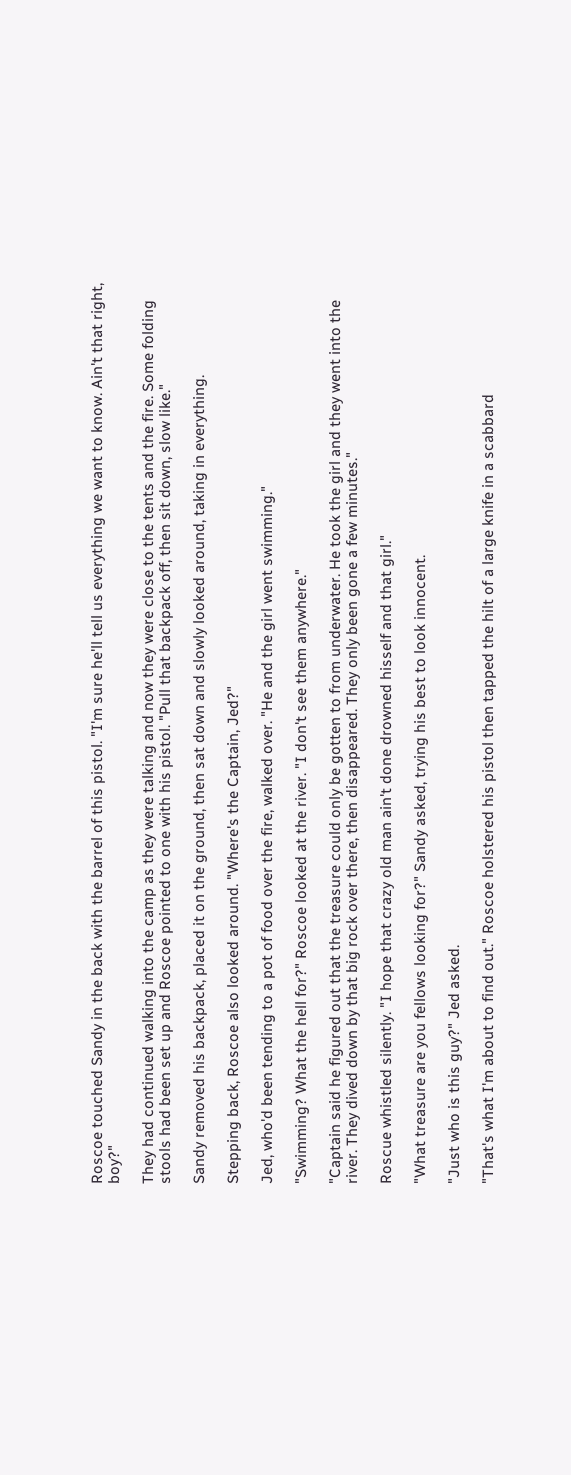Roscoe touched Sandy in the back with the barrel of this pistol. "I'm sure he'll tell us everything we want to know. Ain't that right, boy?"

They had continued walking into the camp as they were talking and now they were close to the tents and the fire. Some folding stools had been set up and Roscoe pointed to one with his pistol. "Pull that backpack off, then sit down, slow like."

Sandy removed his backpack, placed it on the ground, then sat down and slowly looked around, taking in everything.

Stepping back, Roscoe also looked around. "Where's the Captain, Jed?"

Jed, who'd been tending to a pot of food over the fire, walked over. "He and the girl went swimming."

"Swimming? What the hell for?" Roscoe looked at the river. "I don't see them anywhere."

"Captain said he figured out that the treasure could only be gotten to from underwater. He took the girl and they went into the river. They dived down by that big rock over there, then disappeared. They only been gone a few minutes."

Roscue whistled silently. "I hope that crazy old man ain't done drowned hisself and that girl."

"What treasure are you fellows looking for?" Sandy asked, trying his best to look innocent.

"Just who is this guy?" Jed asked.

"That's what I'm about to find out." Roscoe holstered his pistol then tapped the hilt of a large knife in a scabbard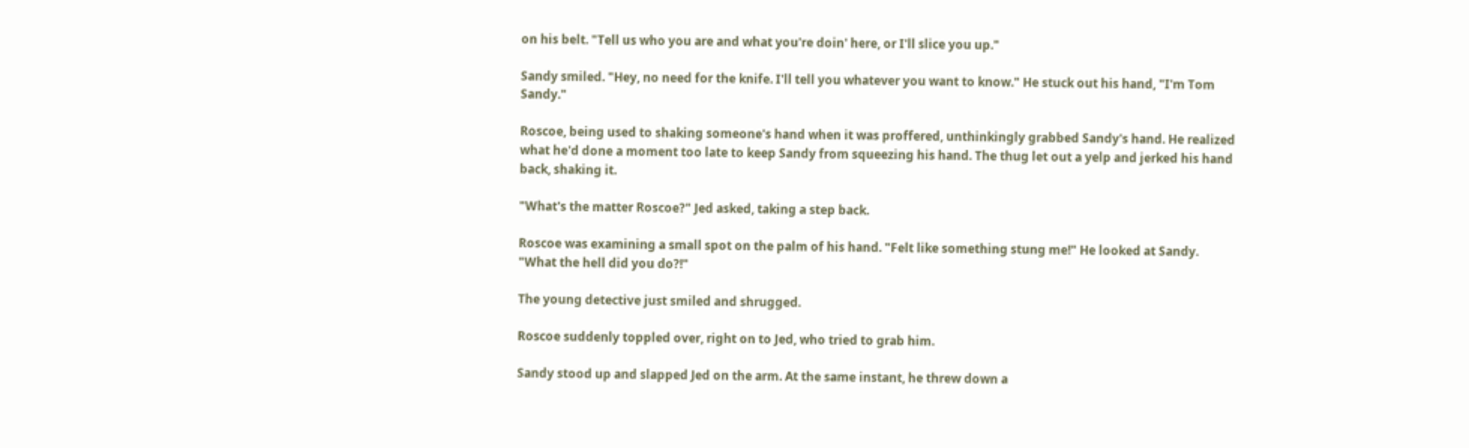on his belt. "Tell us who you are and what you're doin' here, or I'll slice you up."

Sandy smiled. "Hey, no need for the knife. I'll tell you whatever you want to know." He stuck out his hand, "I'm Tom Sandy."

Roscoe, being used to shaking someone's hand when it was proffered, unthinkingly grabbed Sandy's hand. He realized what he'd done a moment too late to keep Sandy from squeezing his hand. The thug let out a yelp and jerked his hand back, shaking it.

"What's the matter Roscoe?" Jed asked, taking a step back.

Roscoe was examining a small spot on the palm of his hand. "Felt like something stung me!" He looked at Sandy. "What the hell did you do?!"

The young detective just smiled and shrugged.

Roscoe suddenly toppled over, right on to Jed, who tried to grab him.

Sandy stood up and slapped Jed on the arm. At the same instant, he threw down a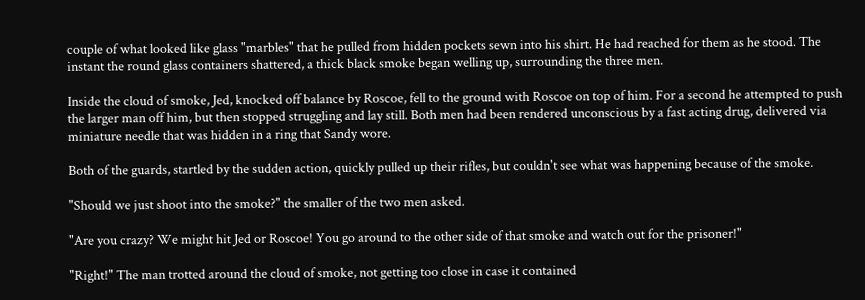couple of what looked like glass "marbles" that he pulled from hidden pockets sewn into his shirt. He had reached for them as he stood. The instant the round glass containers shattered, a thick black smoke began welling up, surrounding the three men.

Inside the cloud of smoke, Jed, knocked off balance by Roscoe, fell to the ground with Roscoe on top of him. For a second he attempted to push the larger man off him, but then stopped struggling and lay still. Both men had been rendered unconscious by a fast acting drug, delivered via miniature needle that was hidden in a ring that Sandy wore.

Both of the guards, startled by the sudden action, quickly pulled up their rifles, but couldn't see what was happening because of the smoke.

"Should we just shoot into the smoke?" the smaller of the two men asked.

"Are you crazy? We might hit Jed or Roscoe! You go around to the other side of that smoke and watch out for the prisoner!"

"Right!" The man trotted around the cloud of smoke, not getting too close in case it contained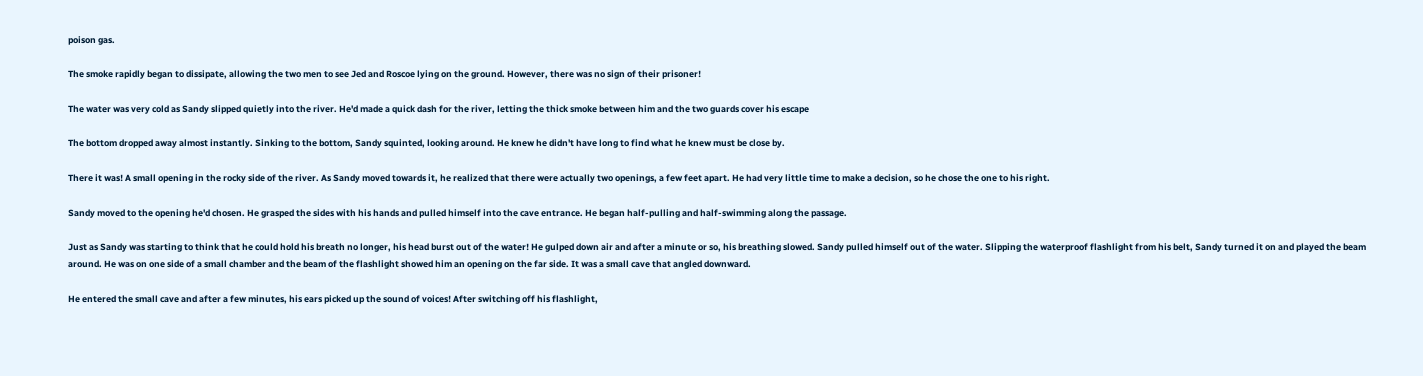poison gas.

The smoke rapidly began to dissipate, allowing the two men to see Jed and Roscoe lying on the ground. However, there was no sign of their prisoner!

The water was very cold as Sandy slipped quietly into the river. He'd made a quick dash for the river, letting the thick smoke between him and the two guards cover his escape

The bottom dropped away almost instantly. Sinking to the bottom, Sandy squinted, looking around. He knew he didn't have long to find what he knew must be close by.

There it was! A small opening in the rocky side of the river. As Sandy moved towards it, he realized that there were actually two openings, a few feet apart. He had very little time to make a decision, so he chose the one to his right.

Sandy moved to the opening he'd chosen. He grasped the sides with his hands and pulled himself into the cave entrance. He began half-pulling and half-swimming along the passage.

Just as Sandy was starting to think that he could hold his breath no longer, his head burst out of the water! He gulped down air and after a minute or so, his breathing slowed. Sandy pulled himself out of the water. Slipping the waterproof flashlight from his belt, Sandy turned it on and played the beam around. He was on one side of a small chamber and the beam of the flashlight showed him an opening on the far side. It was a small cave that angled downward.

He entered the small cave and after a few minutes, his ears picked up the sound of voices! After switching off his flashlight,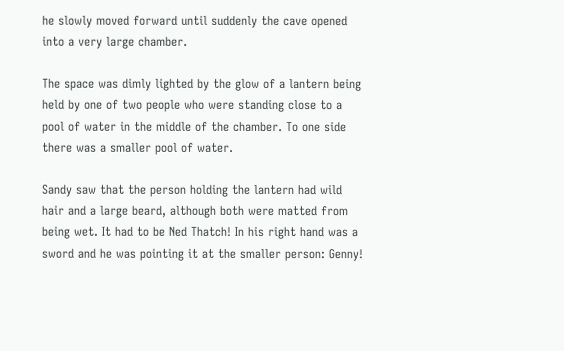he slowly moved forward until suddenly the cave opened into a very large chamber.

The space was dimly lighted by the glow of a lantern being held by one of two people who were standing close to a pool of water in the middle of the chamber. To one side there was a smaller pool of water.

Sandy saw that the person holding the lantern had wild hair and a large beard, although both were matted from being wet. It had to be Ned Thatch! In his right hand was a sword and he was pointing it at the smaller person: Genny!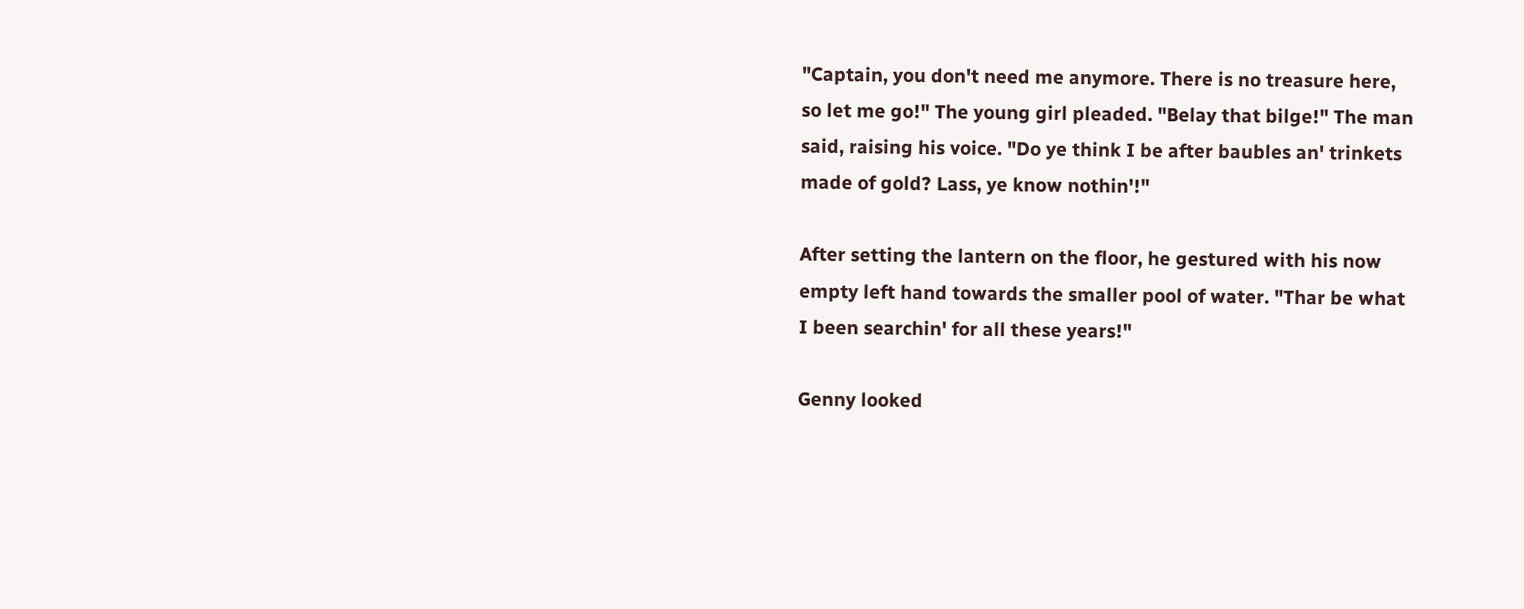"Captain, you don't need me anymore. There is no treasure here, so let me go!" The young girl pleaded. "Belay that bilge!" The man said, raising his voice. "Do ye think I be after baubles an' trinkets made of gold? Lass, ye know nothin'!"

After setting the lantern on the floor, he gestured with his now empty left hand towards the smaller pool of water. "Thar be what I been searchin' for all these years!"

Genny looked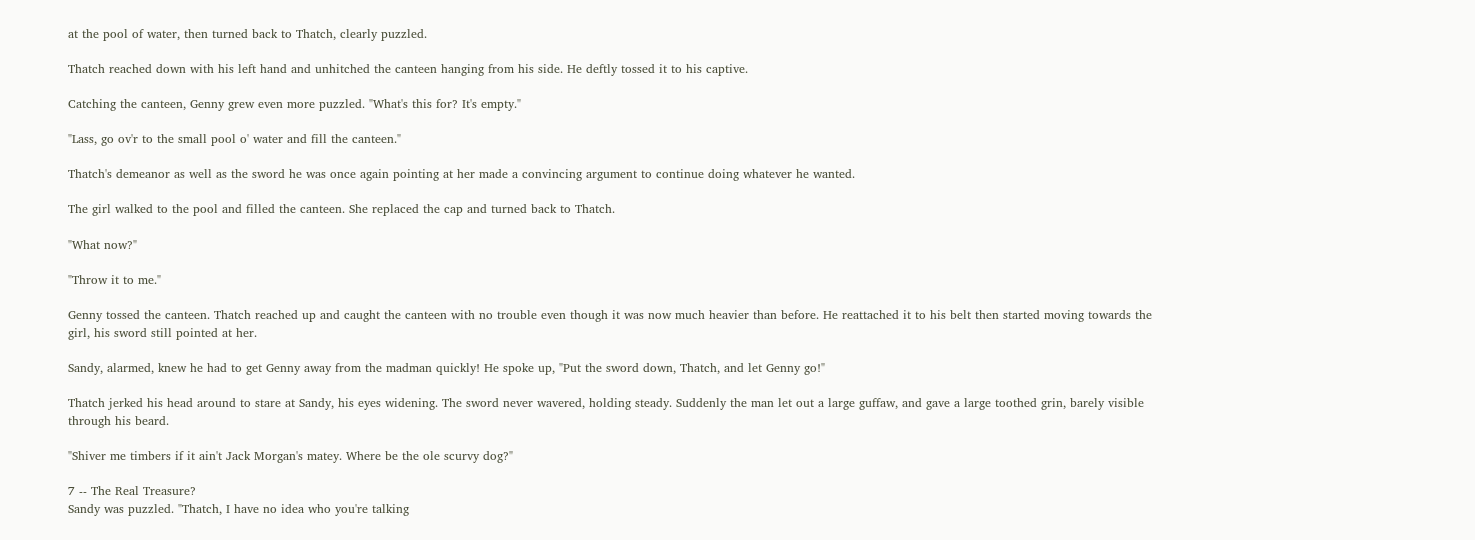at the pool of water, then turned back to Thatch, clearly puzzled.

Thatch reached down with his left hand and unhitched the canteen hanging from his side. He deftly tossed it to his captive.

Catching the canteen, Genny grew even more puzzled. "What's this for? It's empty."

"Lass, go ov'r to the small pool o' water and fill the canteen."

Thatch's demeanor as well as the sword he was once again pointing at her made a convincing argument to continue doing whatever he wanted.

The girl walked to the pool and filled the canteen. She replaced the cap and turned back to Thatch.

"What now?"

"Throw it to me."

Genny tossed the canteen. Thatch reached up and caught the canteen with no trouble even though it was now much heavier than before. He reattached it to his belt then started moving towards the girl, his sword still pointed at her.

Sandy, alarmed, knew he had to get Genny away from the madman quickly! He spoke up, "Put the sword down, Thatch, and let Genny go!"

Thatch jerked his head around to stare at Sandy, his eyes widening. The sword never wavered, holding steady. Suddenly the man let out a large guffaw, and gave a large toothed grin, barely visible through his beard.

"Shiver me timbers if it ain't Jack Morgan's matey. Where be the ole scurvy dog?"

7 -- The Real Treasure?
Sandy was puzzled. "Thatch, I have no idea who you're talking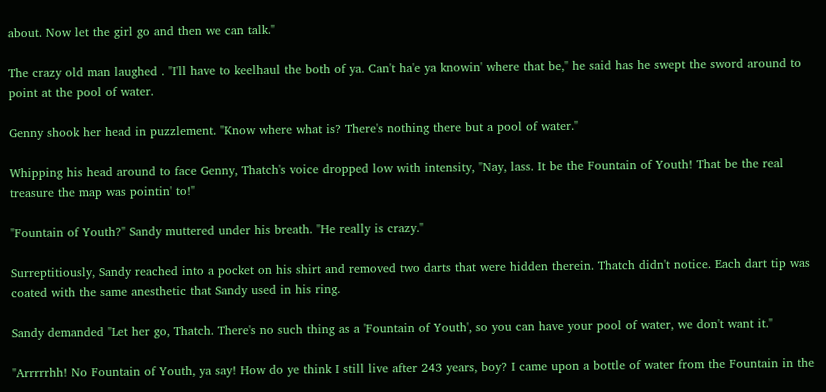about. Now let the girl go and then we can talk."

The crazy old man laughed . "I'll have to keelhaul the both of ya. Can't ha'e ya knowin' where that be," he said has he swept the sword around to point at the pool of water.

Genny shook her head in puzzlement. "Know where what is? There's nothing there but a pool of water."

Whipping his head around to face Genny, Thatch's voice dropped low with intensity, "Nay, lass. It be the Fountain of Youth! That be the real treasure the map was pointin' to!"

"Fountain of Youth?" Sandy muttered under his breath. "He really is crazy."

Surreptitiously, Sandy reached into a pocket on his shirt and removed two darts that were hidden therein. Thatch didn't notice. Each dart tip was coated with the same anesthetic that Sandy used in his ring.

Sandy demanded "Let her go, Thatch. There's no such thing as a 'Fountain of Youth', so you can have your pool of water, we don't want it."

"Arrrrrhh! No Fountain of Youth, ya say! How do ye think I still live after 243 years, boy? I came upon a bottle of water from the Fountain in the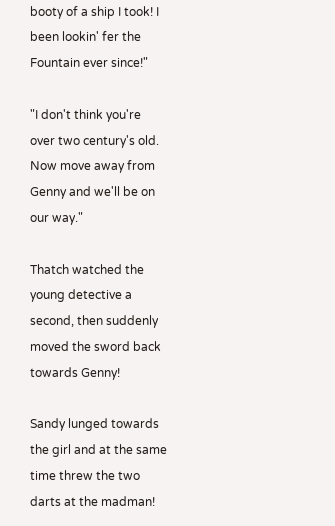booty of a ship I took! I been lookin' fer the Fountain ever since!"

"I don't think you're over two century's old. Now move away from Genny and we'll be on our way."

Thatch watched the young detective a second, then suddenly moved the sword back towards Genny!

Sandy lunged towards the girl and at the same time threw the two darts at the madman!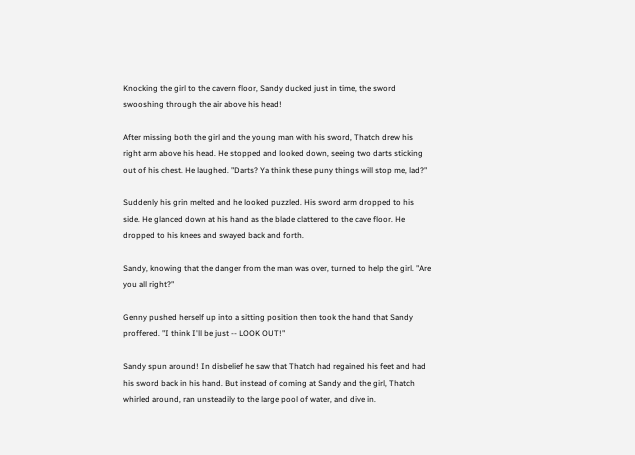Knocking the girl to the cavern floor, Sandy ducked just in time, the sword swooshing through the air above his head!

After missing both the girl and the young man with his sword, Thatch drew his right arm above his head. He stopped and looked down, seeing two darts sticking out of his chest. He laughed. "Darts? Ya think these puny things will stop me, lad?"

Suddenly his grin melted and he looked puzzled. His sword arm dropped to his side. He glanced down at his hand as the blade clattered to the cave floor. He dropped to his knees and swayed back and forth.

Sandy, knowing that the danger from the man was over, turned to help the girl. "Are you all right?"

Genny pushed herself up into a sitting position then took the hand that Sandy proffered. "I think I'll be just -- LOOK OUT!"

Sandy spun around! In disbelief he saw that Thatch had regained his feet and had his sword back in his hand. But instead of coming at Sandy and the girl, Thatch whirled around, ran unsteadily to the large pool of water, and dive in.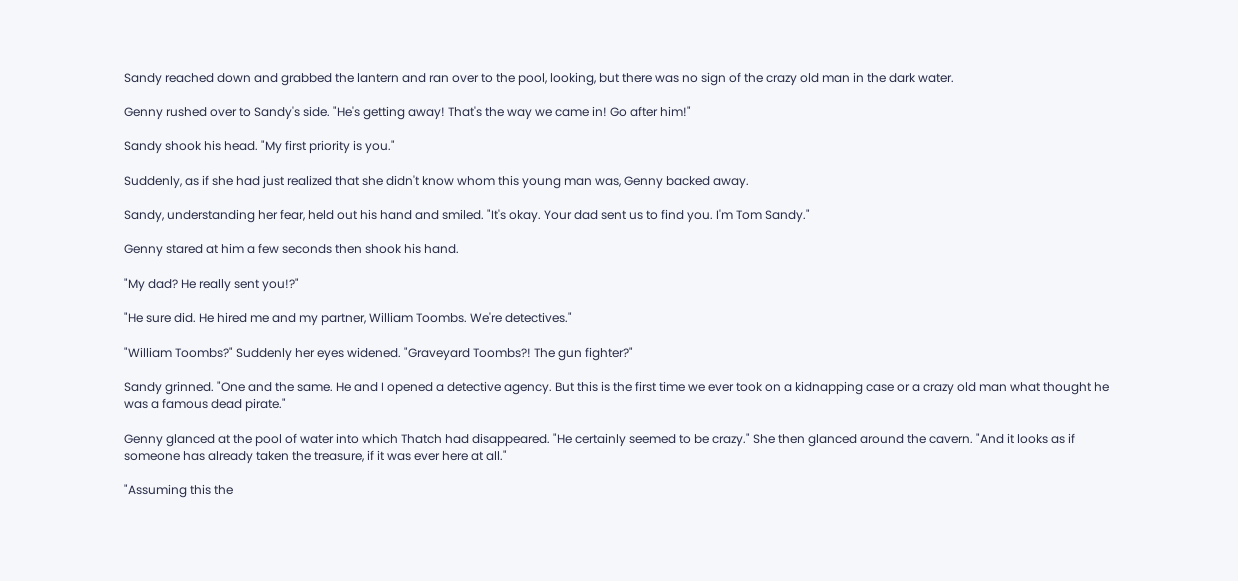Sandy reached down and grabbed the lantern and ran over to the pool, looking, but there was no sign of the crazy old man in the dark water.

Genny rushed over to Sandy's side. "He's getting away! That's the way we came in! Go after him!"

Sandy shook his head. "My first priority is you."

Suddenly, as if she had just realized that she didn't know whom this young man was, Genny backed away.

Sandy, understanding her fear, held out his hand and smiled. "It's okay. Your dad sent us to find you. I'm Tom Sandy."

Genny stared at him a few seconds then shook his hand.

"My dad? He really sent you!?"

"He sure did. He hired me and my partner, William Toombs. We're detectives."

"William Toombs?" Suddenly her eyes widened. "Graveyard Toombs?! The gun fighter?"

Sandy grinned. "One and the same. He and I opened a detective agency. But this is the first time we ever took on a kidnapping case or a crazy old man what thought he was a famous dead pirate."

Genny glanced at the pool of water into which Thatch had disappeared. "He certainly seemed to be crazy." She then glanced around the cavern. "And it looks as if someone has already taken the treasure, if it was ever here at all."

"Assuming this the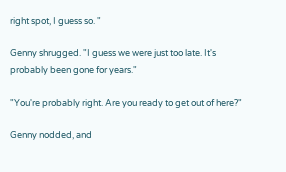right spot, I guess so. "

Genny shrugged. "I guess we were just too late. It's probably been gone for years."

"You're probably right. Are you ready to get out of here?"

Genny nodded, and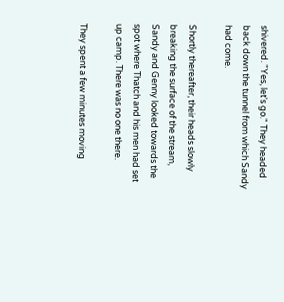shivered. "Yes, let's go." They headed back down the tunnel from which Sandy had come.

Shortly thereafter, their heads slowly breaking the surface of the stream, Sandy and Genny looked towards the spot where Thatch and his men had set up camp. There was no one there.

They spent a few minutes moving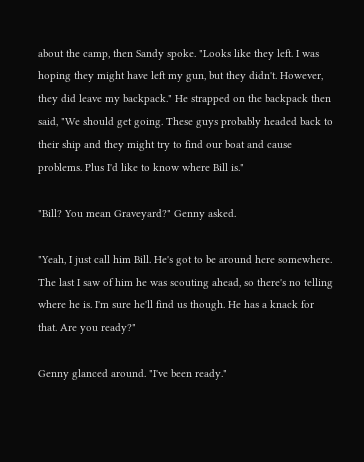about the camp, then Sandy spoke. "Looks like they left. I was hoping they might have left my gun, but they didn't. However, they did leave my backpack." He strapped on the backpack then said, "We should get going. These guys probably headed back to their ship and they might try to find our boat and cause problems. Plus I'd like to know where Bill is."

"Bill? You mean Graveyard?" Genny asked.

"Yeah, I just call him Bill. He's got to be around here somewhere. The last I saw of him he was scouting ahead, so there's no telling where he is. I'm sure he'll find us though. He has a knack for that. Are you ready?"

Genny glanced around. "I've been ready."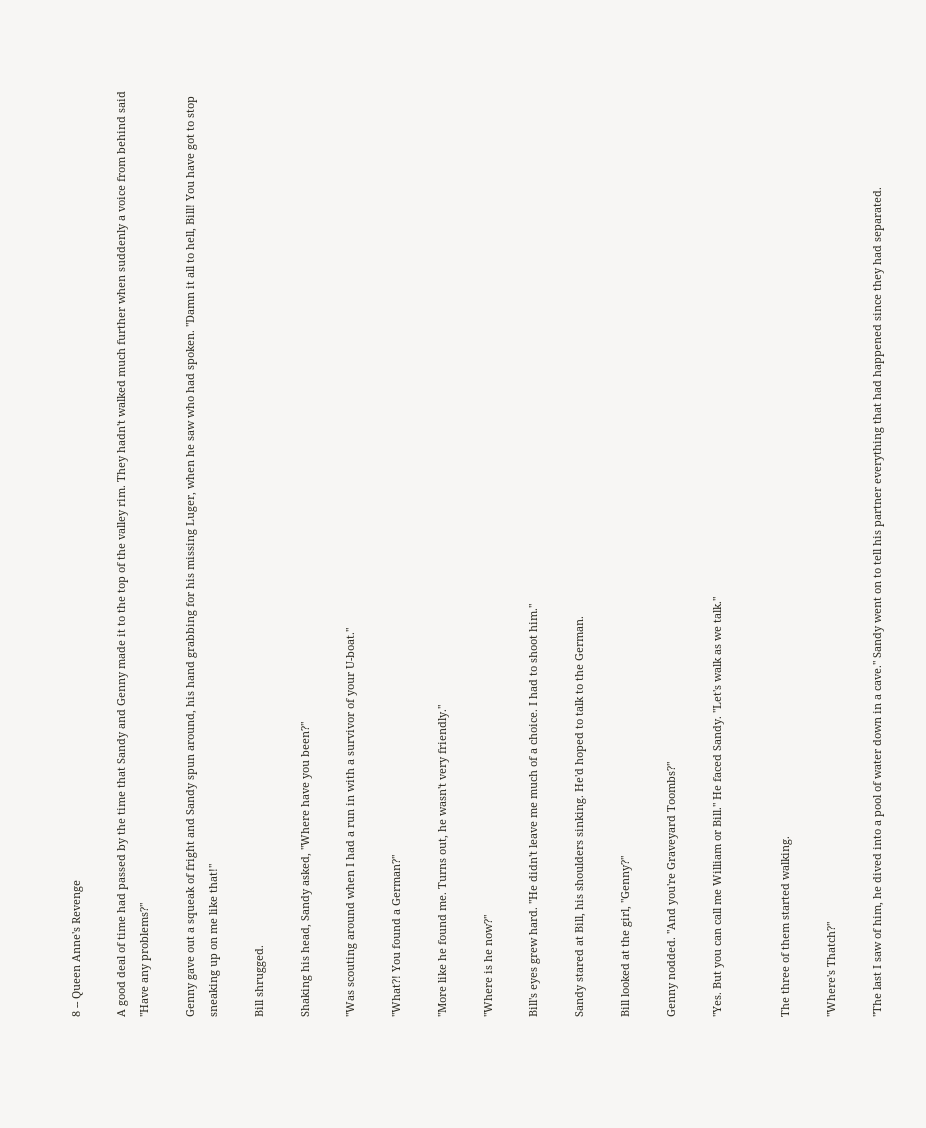8 -- Queen Anne's Revenge

A good deal of time had passed by the time that Sandy and Genny made it to the top of the valley rim. They hadn't walked much further when suddenly a voice from behind said "Have any problems?"

Genny gave out a squeak of fright and Sandy spun around, his hand grabbing for his missing Luger, when he saw who had spoken. "Damn it all to hell, Bill! You have got to stop sneaking up on me like that!"

Bill shrugged.

Shaking his head, Sandy asked, "Where have you been?"

"Was scouting around when I had a run in with a survivor of your U-boat."

"What?! You found a German?"

"More like he found me. Turns out, he wasn't very friendly."

"Where is he now?"

Bill's eyes grew hard. "He didn't leave me much of a choice. I had to shoot him."

Sandy stared at Bill, his shoulders sinking. He'd hoped to talk to the German.

Bill looked at the girl, "Genny?"

Genny nodded. "And you're Graveyard Toombs?"

"Yes. But you can call me William or Bill." He faced Sandy. "Let's walk as we talk."


The three of them started walking.

"Where's Thatch?"

"The last I saw of him, he dived into a pool of water down in a cave." Sandy went on to tell his partner everything that had happened since they had separated.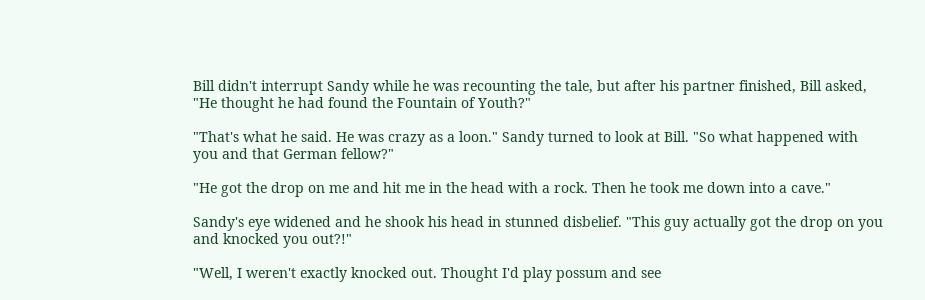Bill didn't interrupt Sandy while he was recounting the tale, but after his partner finished, Bill asked, "He thought he had found the Fountain of Youth?"

"That's what he said. He was crazy as a loon." Sandy turned to look at Bill. "So what happened with you and that German fellow?"

"He got the drop on me and hit me in the head with a rock. Then he took me down into a cave."

Sandy's eye widened and he shook his head in stunned disbelief. "This guy actually got the drop on you and knocked you out?!"

"Well, I weren't exactly knocked out. Thought I'd play possum and see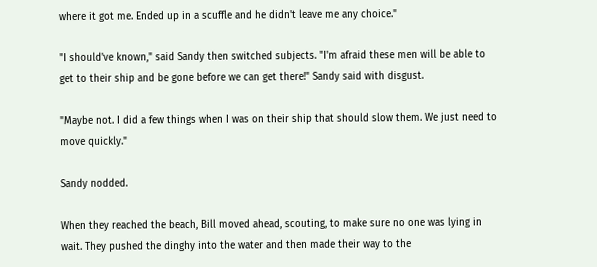where it got me. Ended up in a scuffle and he didn't leave me any choice."

"I should've known," said Sandy then switched subjects. "I'm afraid these men will be able to get to their ship and be gone before we can get there!" Sandy said with disgust.

"Maybe not. I did a few things when I was on their ship that should slow them. We just need to move quickly."

Sandy nodded.

When they reached the beach, Bill moved ahead, scouting, to make sure no one was lying in wait. They pushed the dinghy into the water and then made their way to the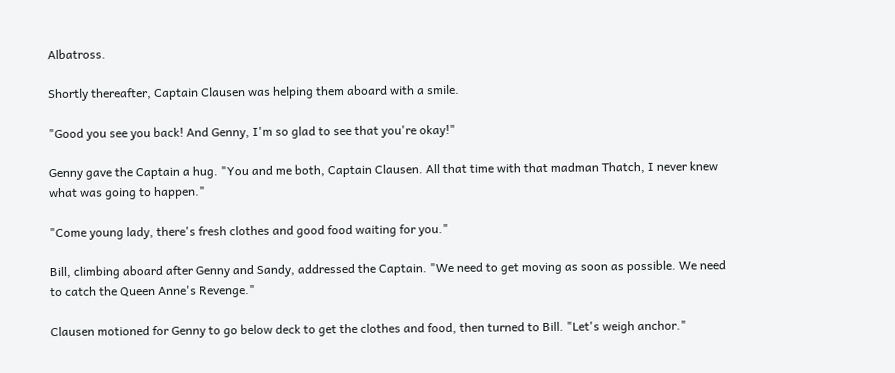Albatross.

Shortly thereafter, Captain Clausen was helping them aboard with a smile.

"Good you see you back! And Genny, I'm so glad to see that you're okay!"

Genny gave the Captain a hug. "You and me both, Captain Clausen. All that time with that madman Thatch, I never knew what was going to happen."

"Come young lady, there's fresh clothes and good food waiting for you."

Bill, climbing aboard after Genny and Sandy, addressed the Captain. "We need to get moving as soon as possible. We need to catch the Queen Anne's Revenge."

Clausen motioned for Genny to go below deck to get the clothes and food, then turned to Bill. "Let's weigh anchor."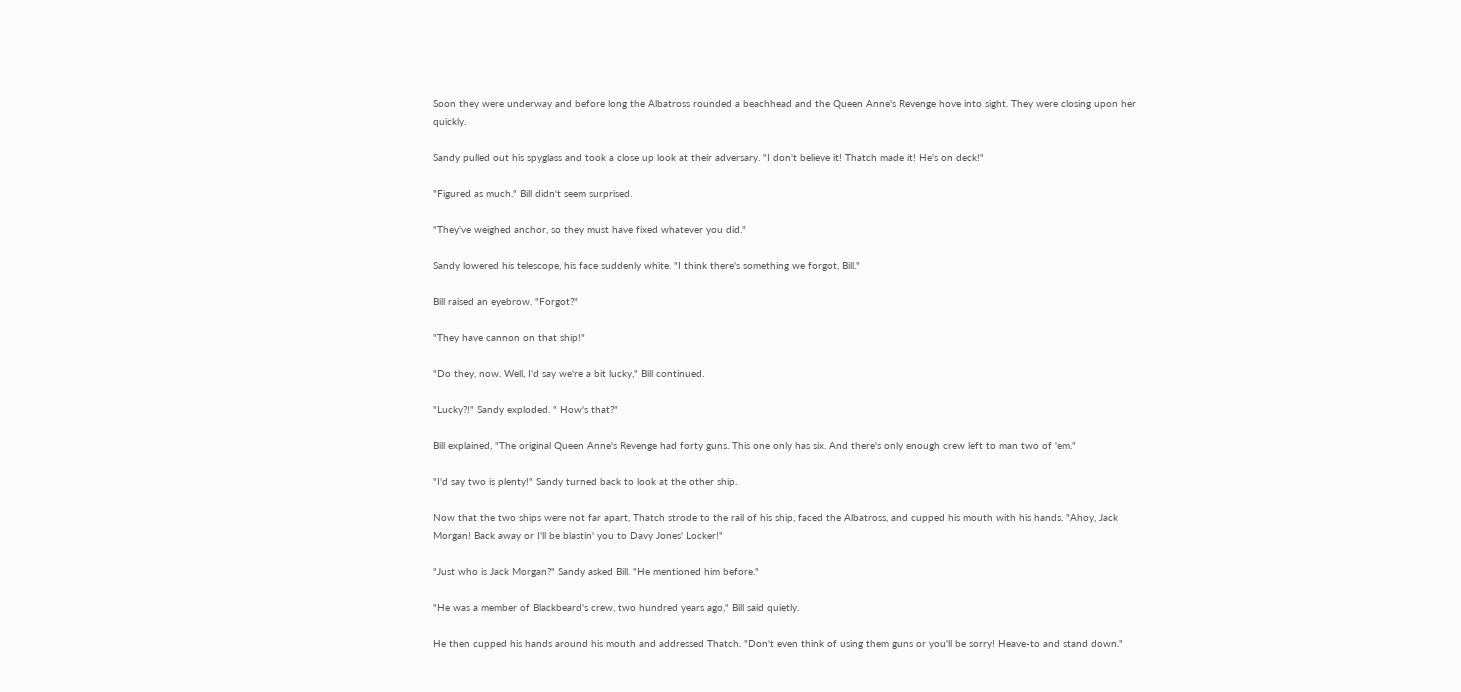Soon they were underway and before long the Albatross rounded a beachhead and the Queen Anne's Revenge hove into sight. They were closing upon her quickly.

Sandy pulled out his spyglass and took a close up look at their adversary. "I don't believe it! Thatch made it! He's on deck!"

"Figured as much." Bill didn't seem surprised.

"They've weighed anchor, so they must have fixed whatever you did."

Sandy lowered his telescope, his face suddenly white. "I think there's something we forgot, Bill."

Bill raised an eyebrow. "Forgot?"

"They have cannon on that ship!"

"Do they, now. Well, I'd say we're a bit lucky," Bill continued.

"Lucky?!" Sandy exploded. " How's that?"

Bill explained, "The original Queen Anne's Revenge had forty guns. This one only has six. And there's only enough crew left to man two of 'em."

"I'd say two is plenty!" Sandy turned back to look at the other ship.

Now that the two ships were not far apart, Thatch strode to the rail of his ship, faced the Albatross, and cupped his mouth with his hands. "Ahoy, Jack Morgan! Back away or I'll be blastin' you to Davy Jones' Locker!"

"Just who is Jack Morgan?" Sandy asked Bill. "He mentioned him before."

"He was a member of Blackbeard's crew, two hundred years ago," Bill said quietly.

He then cupped his hands around his mouth and addressed Thatch. "Don't even think of using them guns or you'll be sorry! Heave-to and stand down."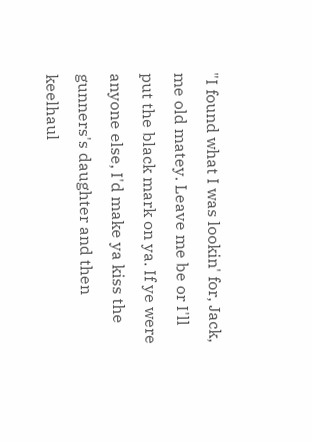"I found what I was lookin' for, Jack, me old matey. Leave me be or I'll put the black mark on ya. If ye were anyone else, I'd make ya kiss the gunners's daughter and then keelhaul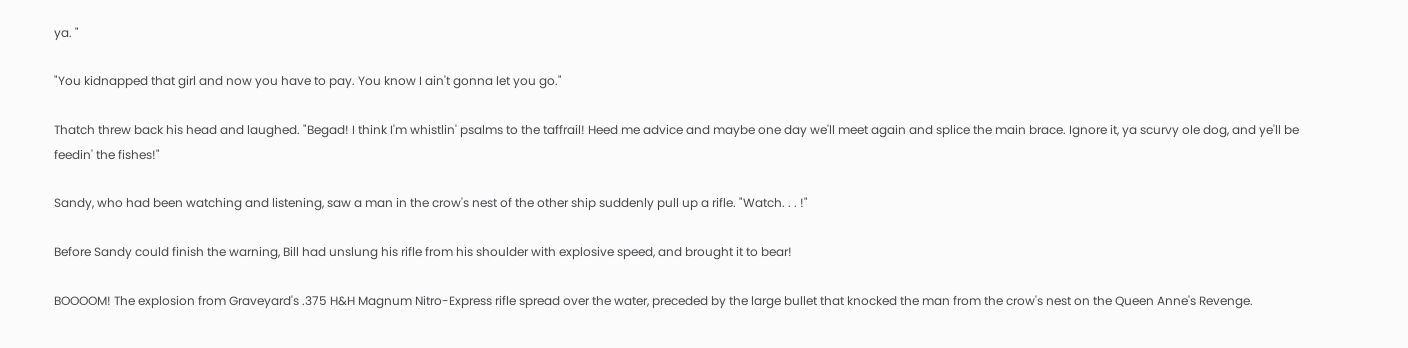ya. "

"You kidnapped that girl and now you have to pay. You know I ain't gonna let you go."

Thatch threw back his head and laughed. "Begad! I think I'm whistlin' psalms to the taffrail! Heed me advice and maybe one day we'll meet again and splice the main brace. Ignore it, ya scurvy ole dog, and ye'll be feedin' the fishes!"

Sandy, who had been watching and listening, saw a man in the crow's nest of the other ship suddenly pull up a rifle. "Watch. . . !"

Before Sandy could finish the warning, Bill had unslung his rifle from his shoulder with explosive speed, and brought it to bear!

BOOOOM! The explosion from Graveyard's .375 H&H Magnum Nitro-Express rifle spread over the water, preceded by the large bullet that knocked the man from the crow's nest on the Queen Anne's Revenge.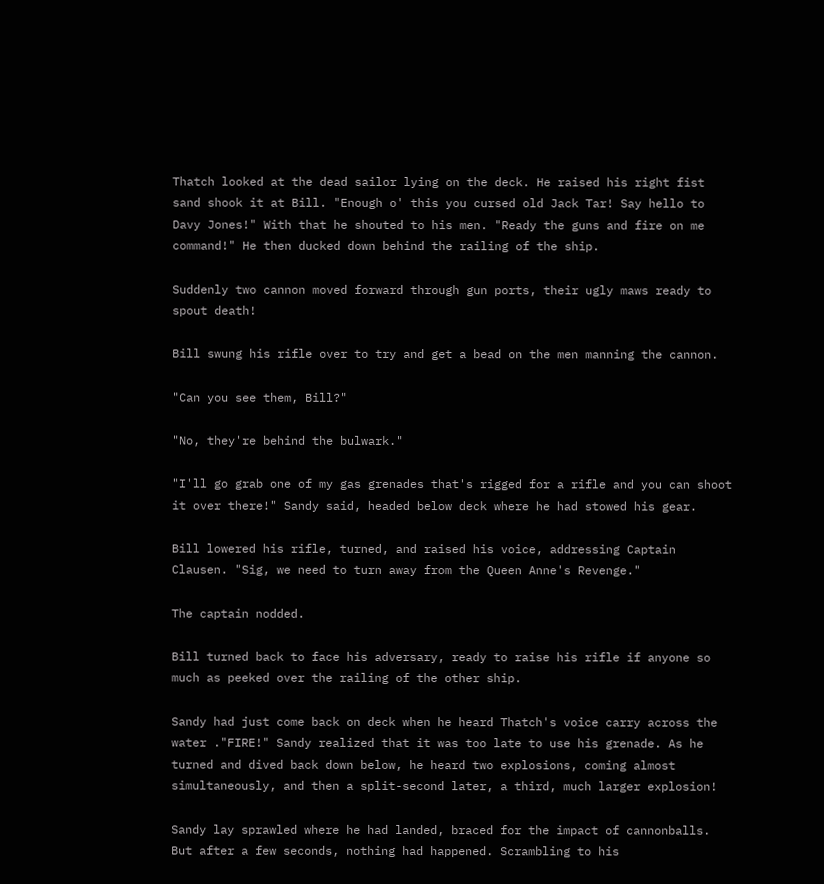Thatch looked at the dead sailor lying on the deck. He raised his right fist sand shook it at Bill. "Enough o' this you cursed old Jack Tar! Say hello to Davy Jones!" With that he shouted to his men. "Ready the guns and fire on me command!" He then ducked down behind the railing of the ship.

Suddenly two cannon moved forward through gun ports, their ugly maws ready to spout death!

Bill swung his rifle over to try and get a bead on the men manning the cannon.

"Can you see them, Bill?"

"No, they're behind the bulwark."

"I'll go grab one of my gas grenades that's rigged for a rifle and you can shoot it over there!" Sandy said, headed below deck where he had stowed his gear.

Bill lowered his rifle, turned, and raised his voice, addressing Captain Clausen. "Sig, we need to turn away from the Queen Anne's Revenge."

The captain nodded.

Bill turned back to face his adversary, ready to raise his rifle if anyone so much as peeked over the railing of the other ship.

Sandy had just come back on deck when he heard Thatch's voice carry across the water ."FIRE!" Sandy realized that it was too late to use his grenade. As he turned and dived back down below, he heard two explosions, coming almost simultaneously, and then a split-second later, a third, much larger explosion!

Sandy lay sprawled where he had landed, braced for the impact of cannonballs. But after a few seconds, nothing had happened. Scrambling to his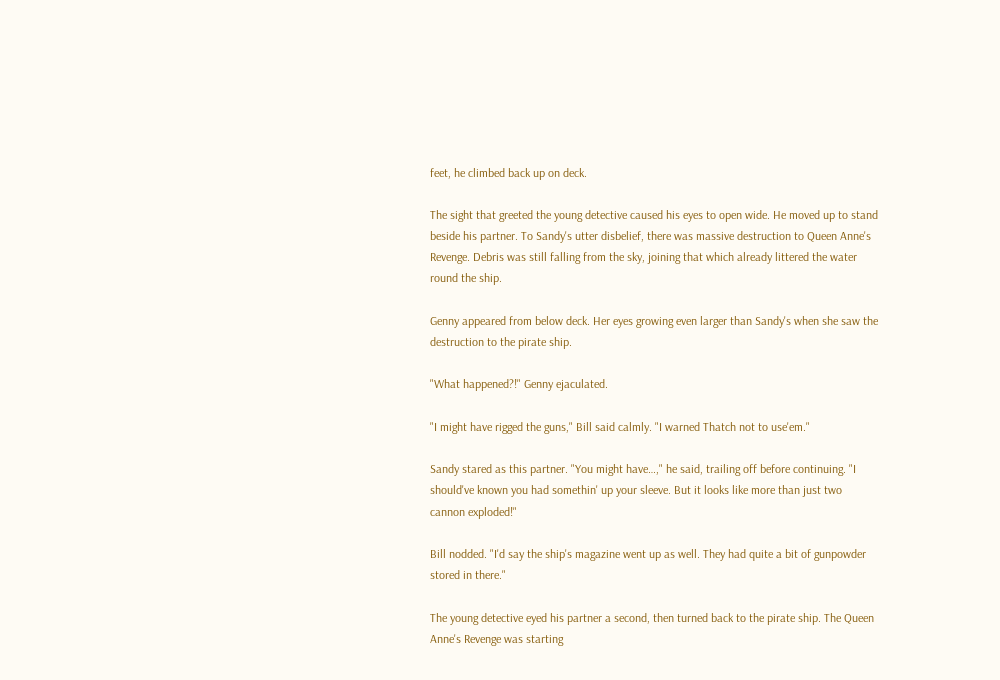feet, he climbed back up on deck.

The sight that greeted the young detective caused his eyes to open wide. He moved up to stand beside his partner. To Sandy's utter disbelief, there was massive destruction to Queen Anne's Revenge. Debris was still falling from the sky, joining that which already littered the water round the ship.

Genny appeared from below deck. Her eyes growing even larger than Sandy's when she saw the destruction to the pirate ship.

"What happened?!" Genny ejaculated.

"I might have rigged the guns," Bill said calmly. "I warned Thatch not to use'em."

Sandy stared as this partner. "You might have…," he said, trailing off before continuing. "I should've known you had somethin' up your sleeve. But it looks like more than just two cannon exploded!"

Bill nodded. "I'd say the ship's magazine went up as well. They had quite a bit of gunpowder stored in there."

The young detective eyed his partner a second, then turned back to the pirate ship. The Queen Anne's Revenge was starting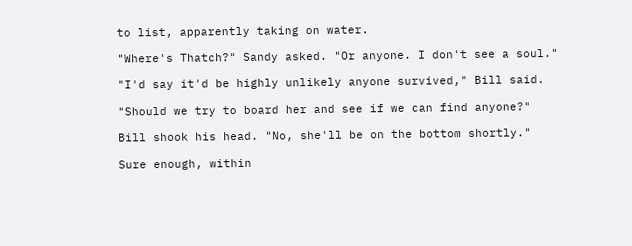to list, apparently taking on water.

"Where's Thatch?" Sandy asked. "Or anyone. I don't see a soul."

"I'd say it'd be highly unlikely anyone survived," Bill said.

"Should we try to board her and see if we can find anyone?"

Bill shook his head. "No, she'll be on the bottom shortly."

Sure enough, within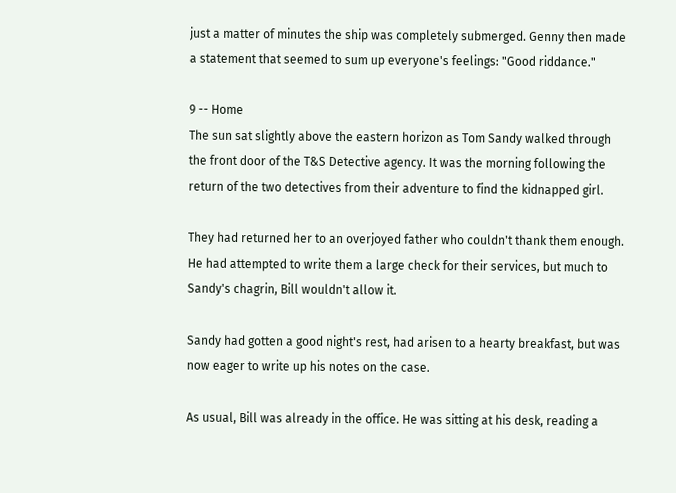just a matter of minutes the ship was completely submerged. Genny then made a statement that seemed to sum up everyone's feelings: "Good riddance."

9 -- Home
The sun sat slightly above the eastern horizon as Tom Sandy walked through the front door of the T&S Detective agency. It was the morning following the return of the two detectives from their adventure to find the kidnapped girl.

They had returned her to an overjoyed father who couldn't thank them enough. He had attempted to write them a large check for their services, but much to Sandy's chagrin, Bill wouldn't allow it.

Sandy had gotten a good night's rest, had arisen to a hearty breakfast, but was now eager to write up his notes on the case.

As usual, Bill was already in the office. He was sitting at his desk, reading a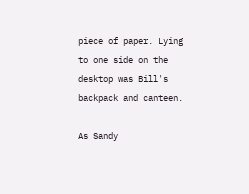piece of paper. Lying to one side on the desktop was Bill's backpack and canteen.

As Sandy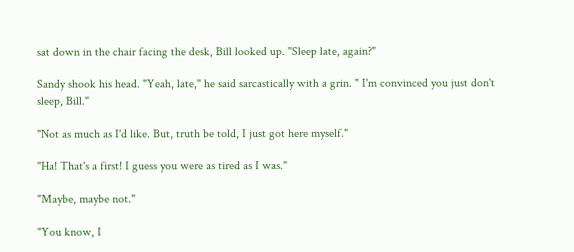sat down in the chair facing the desk, Bill looked up. "Sleep late, again?"

Sandy shook his head. "Yeah, late," he said sarcastically with a grin. " I'm convinced you just don't sleep, Bill."

"Not as much as I'd like. But, truth be told, I just got here myself."

"Ha! That's a first! I guess you were as tired as I was."

"Maybe, maybe not."

"You know, I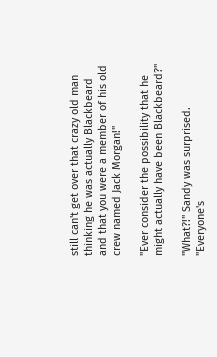still can't get over that crazy old man thinking he was actually Blackbeard and that you were a member of his old crew named Jack Morgan!"

"Ever consider the possibility that he might actually have been Blackbeard?"

"What?!" Sandy was surprised. "Everyone's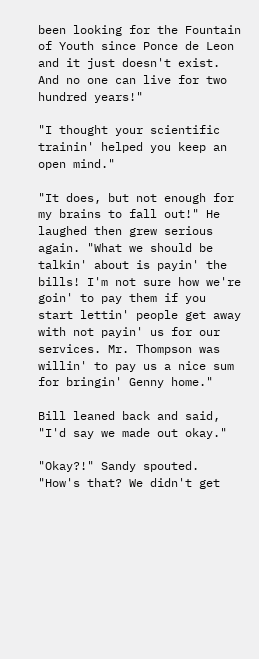been looking for the Fountain of Youth since Ponce de Leon and it just doesn't exist. And no one can live for two hundred years!"

"I thought your scientific trainin' helped you keep an open mind."

"It does, but not enough for my brains to fall out!" He laughed then grew serious again. "What we should be talkin' about is payin' the bills! I'm not sure how we're goin' to pay them if you start lettin' people get away with not payin' us for our services. Mr. Thompson was willin' to pay us a nice sum for bringin' Genny home."

Bill leaned back and said, "I'd say we made out okay."

"Okay?!" Sandy spouted. "How's that? We didn't get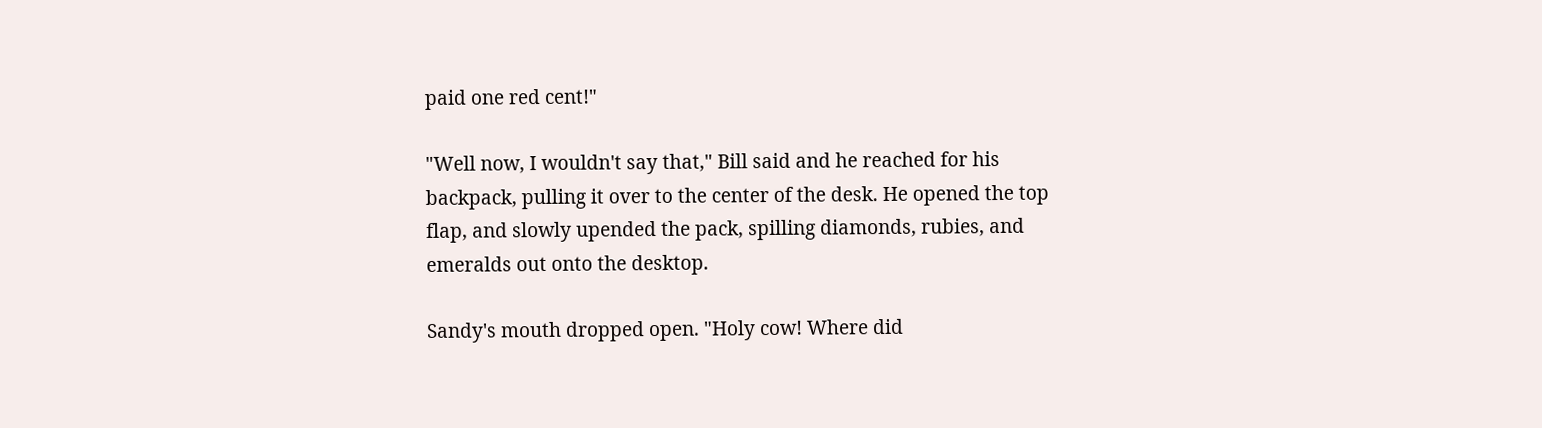paid one red cent!"

"Well now, I wouldn't say that," Bill said and he reached for his backpack, pulling it over to the center of the desk. He opened the top flap, and slowly upended the pack, spilling diamonds, rubies, and emeralds out onto the desktop.

Sandy's mouth dropped open. "Holy cow! Where did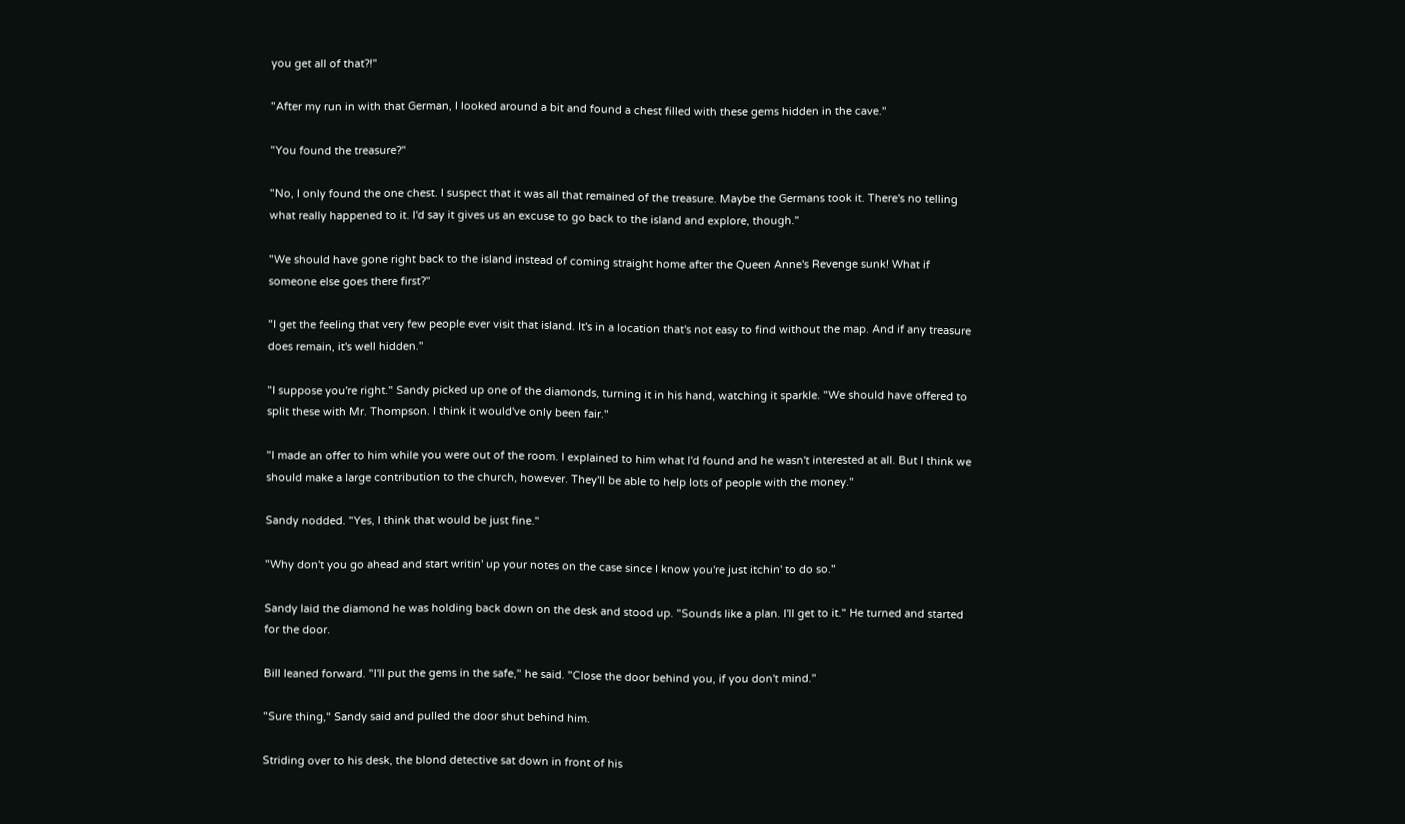you get all of that?!"

"After my run in with that German, I looked around a bit and found a chest filled with these gems hidden in the cave."

"You found the treasure?"

"No, I only found the one chest. I suspect that it was all that remained of the treasure. Maybe the Germans took it. There's no telling what really happened to it. I'd say it gives us an excuse to go back to the island and explore, though."

"We should have gone right back to the island instead of coming straight home after the Queen Anne's Revenge sunk! What if someone else goes there first?"

"I get the feeling that very few people ever visit that island. It's in a location that's not easy to find without the map. And if any treasure does remain, it's well hidden."

"I suppose you're right." Sandy picked up one of the diamonds, turning it in his hand, watching it sparkle. "We should have offered to split these with Mr. Thompson. I think it would've only been fair."

"I made an offer to him while you were out of the room. I explained to him what I'd found and he wasn't interested at all. But I think we should make a large contribution to the church, however. They'll be able to help lots of people with the money."

Sandy nodded. "Yes, I think that would be just fine."

"Why don't you go ahead and start writin' up your notes on the case since I know you're just itchin' to do so."

Sandy laid the diamond he was holding back down on the desk and stood up. "Sounds like a plan. I'll get to it." He turned and started for the door.

Bill leaned forward. "I'll put the gems in the safe," he said. "Close the door behind you, if you don't mind."

"Sure thing," Sandy said and pulled the door shut behind him.

Striding over to his desk, the blond detective sat down in front of his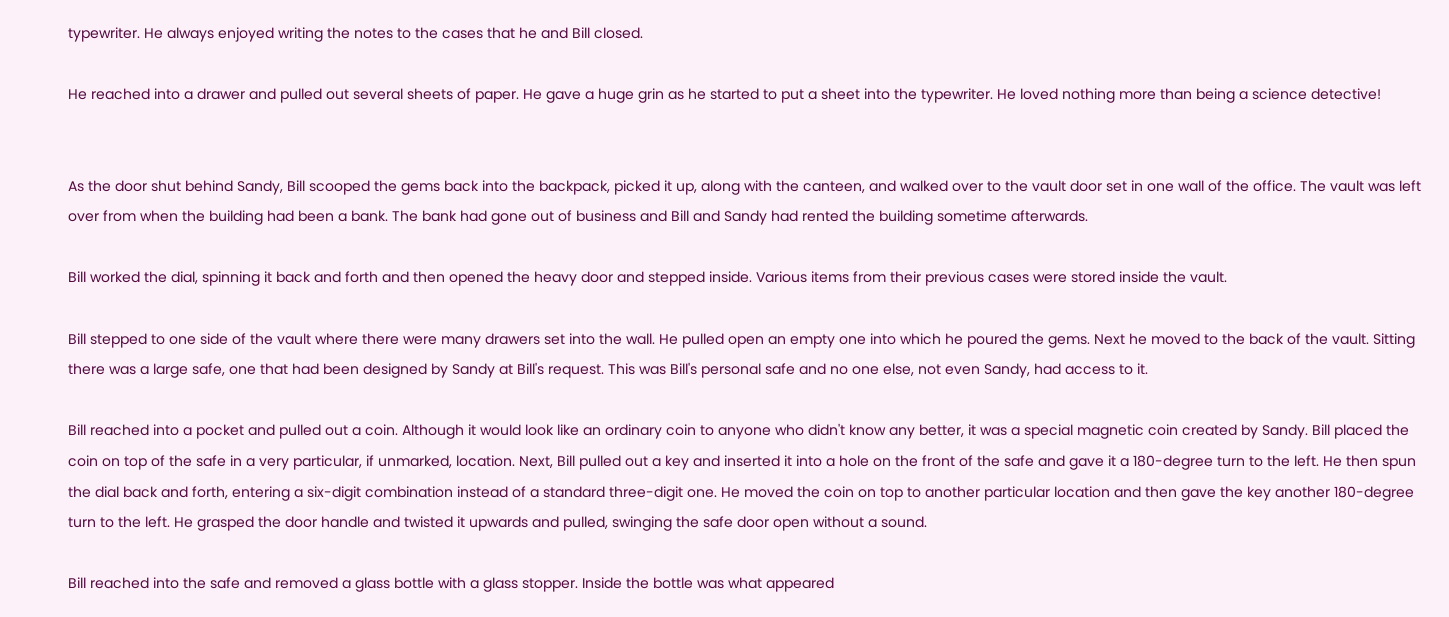typewriter. He always enjoyed writing the notes to the cases that he and Bill closed.

He reached into a drawer and pulled out several sheets of paper. He gave a huge grin as he started to put a sheet into the typewriter. He loved nothing more than being a science detective!


As the door shut behind Sandy, Bill scooped the gems back into the backpack, picked it up, along with the canteen, and walked over to the vault door set in one wall of the office. The vault was left over from when the building had been a bank. The bank had gone out of business and Bill and Sandy had rented the building sometime afterwards.

Bill worked the dial, spinning it back and forth and then opened the heavy door and stepped inside. Various items from their previous cases were stored inside the vault.

Bill stepped to one side of the vault where there were many drawers set into the wall. He pulled open an empty one into which he poured the gems. Next he moved to the back of the vault. Sitting there was a large safe, one that had been designed by Sandy at Bill's request. This was Bill's personal safe and no one else, not even Sandy, had access to it.

Bill reached into a pocket and pulled out a coin. Although it would look like an ordinary coin to anyone who didn't know any better, it was a special magnetic coin created by Sandy. Bill placed the coin on top of the safe in a very particular, if unmarked, location. Next, Bill pulled out a key and inserted it into a hole on the front of the safe and gave it a 180-degree turn to the left. He then spun the dial back and forth, entering a six-digit combination instead of a standard three-digit one. He moved the coin on top to another particular location and then gave the key another 180-degree turn to the left. He grasped the door handle and twisted it upwards and pulled, swinging the safe door open without a sound.

Bill reached into the safe and removed a glass bottle with a glass stopper. Inside the bottle was what appeared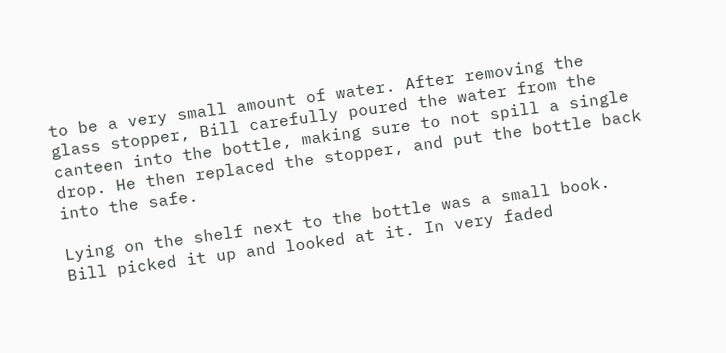to be a very small amount of water. After removing the glass stopper, Bill carefully poured the water from the canteen into the bottle, making sure to not spill a single drop. He then replaced the stopper, and put the bottle back into the safe.

Lying on the shelf next to the bottle was a small book. Bill picked it up and looked at it. In very faded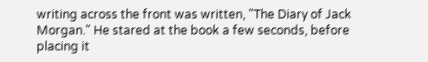writing across the front was written, "The Diary of Jack Morgan." He stared at the book a few seconds, before placing it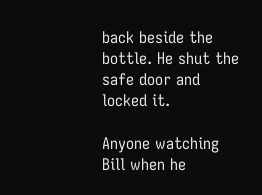back beside the bottle. He shut the safe door and locked it.

Anyone watching Bill when he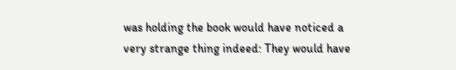was holding the book would have noticed a very strange thing indeed: They would have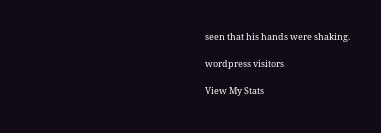seen that his hands were shaking.

wordpress visitors

View My Stats